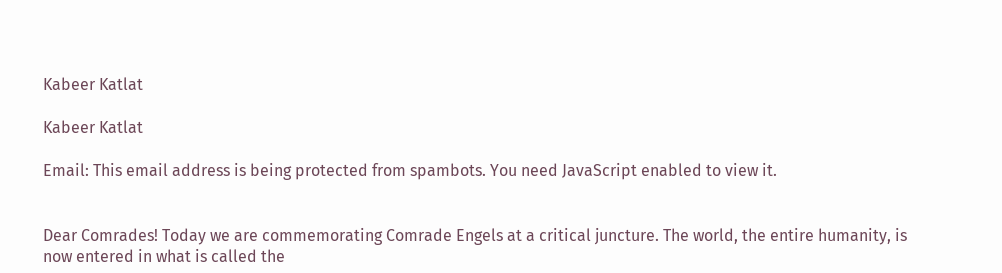Kabeer Katlat

Kabeer Katlat

Email: This email address is being protected from spambots. You need JavaScript enabled to view it.


Dear Comrades! Today we are commemorating Comrade Engels at a critical juncture. The world, the entire humanity, is now entered in what is called the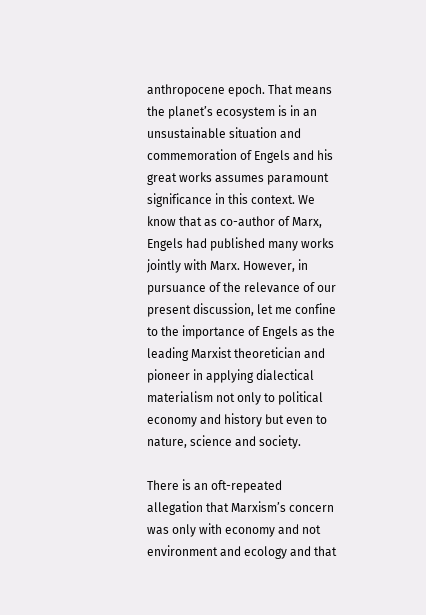anthropocene epoch. That means the planet’s ecosystem is in an unsustainable situation and commemoration of Engels and his great works assumes paramount significance in this context. We know that as co-author of Marx, Engels had published many works jointly with Marx. However, in pursuance of the relevance of our present discussion, let me confine to the importance of Engels as the leading Marxist theoretician and pioneer in applying dialectical materialism not only to political economy and history but even to nature, science and society.

There is an oft-repeated allegation that Marxism’s concern was only with economy and not environment and ecology and that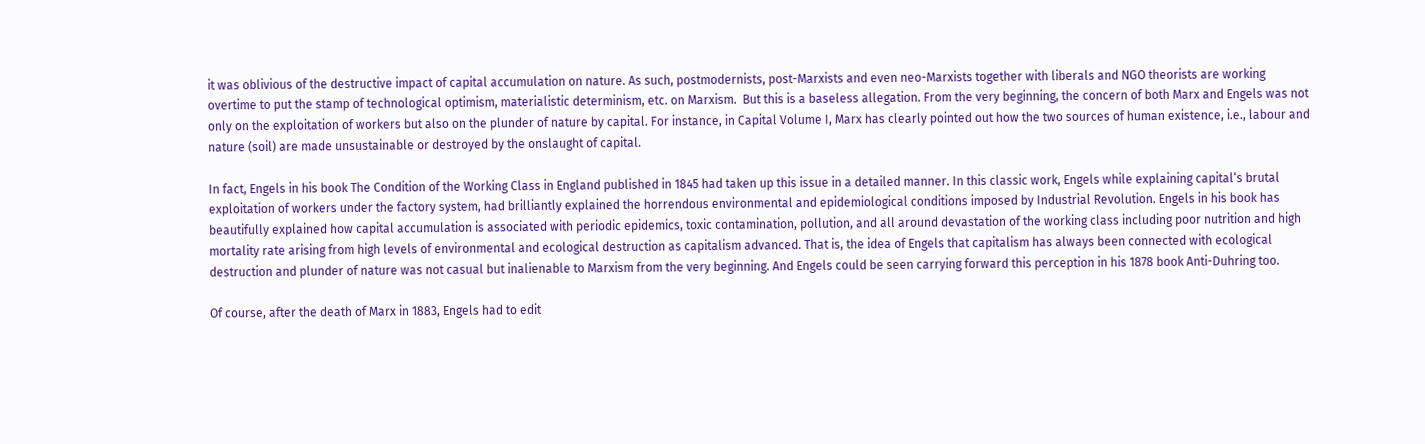it was oblivious of the destructive impact of capital accumulation on nature. As such, postmodernists, post-Marxists and even neo-Marxists together with liberals and NGO theorists are working overtime to put the stamp of technological optimism, materialistic determinism, etc. on Marxism.  But this is a baseless allegation. From the very beginning, the concern of both Marx and Engels was not only on the exploitation of workers but also on the plunder of nature by capital. For instance, in Capital Volume I, Marx has clearly pointed out how the two sources of human existence, i.e., labour and nature (soil) are made unsustainable or destroyed by the onslaught of capital.

In fact, Engels in his book The Condition of the Working Class in England published in 1845 had taken up this issue in a detailed manner. In this classic work, Engels while explaining capital‘s brutal exploitation of workers under the factory system, had brilliantly explained the horrendous environmental and epidemiological conditions imposed by Industrial Revolution. Engels in his book has beautifully explained how capital accumulation is associated with periodic epidemics, toxic contamination, pollution, and all around devastation of the working class including poor nutrition and high mortality rate arising from high levels of environmental and ecological destruction as capitalism advanced. That is, the idea of Engels that capitalism has always been connected with ecological destruction and plunder of nature was not casual but inalienable to Marxism from the very beginning. And Engels could be seen carrying forward this perception in his 1878 book Anti-Duhring too.

Of course, after the death of Marx in 1883, Engels had to edit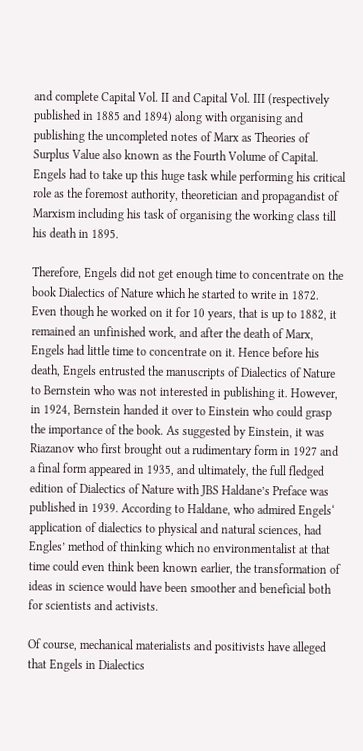and complete Capital Vol. II and Capital Vol. III (respectively published in 1885 and 1894) along with organising and publishing the uncompleted notes of Marx as Theories of Surplus Value also known as the Fourth Volume of Capital.  Engels had to take up this huge task while performing his critical role as the foremost authority, theoretician and propagandist of Marxism including his task of organising the working class till his death in 1895.

Therefore, Engels did not get enough time to concentrate on the book Dialectics of Nature which he started to write in 1872. Even though he worked on it for 10 years, that is up to 1882, it remained an unfinished work, and after the death of Marx, Engels had little time to concentrate on it. Hence before his death, Engels entrusted the manuscripts of Dialectics of Nature to Bernstein who was not interested in publishing it. However, in 1924, Bernstein handed it over to Einstein who could grasp the importance of the book. As suggested by Einstein, it was Riazanov who first brought out a rudimentary form in 1927 and a final form appeared in 1935, and ultimately, the full fledged edition of Dialectics of Nature with JBS Haldane’s Preface was published in 1939. According to Haldane, who admired Engels‘ application of dialectics to physical and natural sciences, had Engles’ method of thinking which no environmentalist at that time could even think been known earlier, the transformation of ideas in science would have been smoother and beneficial both for scientists and activists.

Of course, mechanical materialists and positivists have alleged that Engels in Dialectics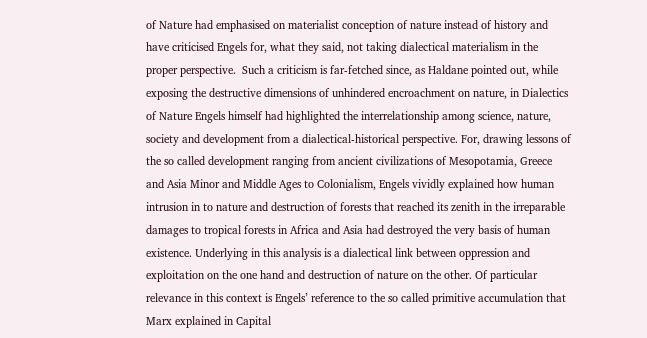of Nature had emphasised on materialist conception of nature instead of history and have criticised Engels for, what they said, not taking dialectical materialism in the proper perspective.  Such a criticism is far-fetched since, as Haldane pointed out, while exposing the destructive dimensions of unhindered encroachment on nature, in Dialectics of Nature Engels himself had highlighted the interrelationship among science, nature, society and development from a dialectical-historical perspective. For, drawing lessons of the so called development ranging from ancient civilizations of Mesopotamia, Greece and Asia Minor and Middle Ages to Colonialism, Engels vividly explained how human intrusion in to nature and destruction of forests that reached its zenith in the irreparable damages to tropical forests in Africa and Asia had destroyed the very basis of human existence. Underlying in this analysis is a dialectical link between oppression and exploitation on the one hand and destruction of nature on the other. Of particular relevance in this context is Engels’ reference to the so called primitive accumulation that Marx explained in Capital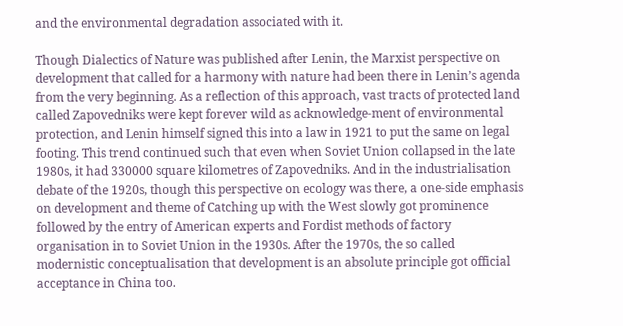and the environmental degradation associated with it.

Though Dialectics of Nature was published after Lenin, the Marxist perspective on development that called for a harmony with nature had been there in Lenin’s agenda from the very beginning. As a reflection of this approach, vast tracts of protected land called Zapovedniks were kept forever wild as acknowledge-ment of environmental protection, and Lenin himself signed this into a law in 1921 to put the same on legal footing. This trend continued such that even when Soviet Union collapsed in the late 1980s, it had 330000 square kilometres of Zapovedniks. And in the industrialisation debate of the 1920s, though this perspective on ecology was there, a one-side emphasis on development and theme of Catching up with the West slowly got prominence followed by the entry of American experts and Fordist methods of factory organisation in to Soviet Union in the 1930s. After the 1970s, the so called modernistic conceptualisation that development is an absolute principle got official acceptance in China too.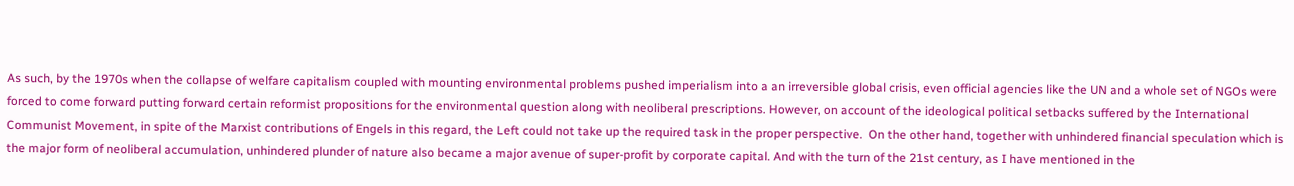As such, by the 1970s when the collapse of welfare capitalism coupled with mounting environmental problems pushed imperialism into a an irreversible global crisis, even official agencies like the UN and a whole set of NGOs were forced to come forward putting forward certain reformist propositions for the environmental question along with neoliberal prescriptions. However, on account of the ideological political setbacks suffered by the International Communist Movement, in spite of the Marxist contributions of Engels in this regard, the Left could not take up the required task in the proper perspective.  On the other hand, together with unhindered financial speculation which is the major form of neoliberal accumulation, unhindered plunder of nature also became a major avenue of super-profit by corporate capital. And with the turn of the 21st century, as I have mentioned in the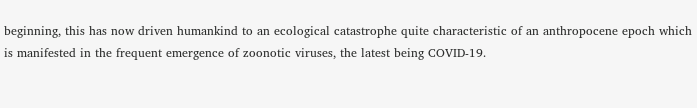beginning, this has now driven humankind to an ecological catastrophe quite characteristic of an anthropocene epoch which is manifested in the frequent emergence of zoonotic viruses, the latest being COVID-19.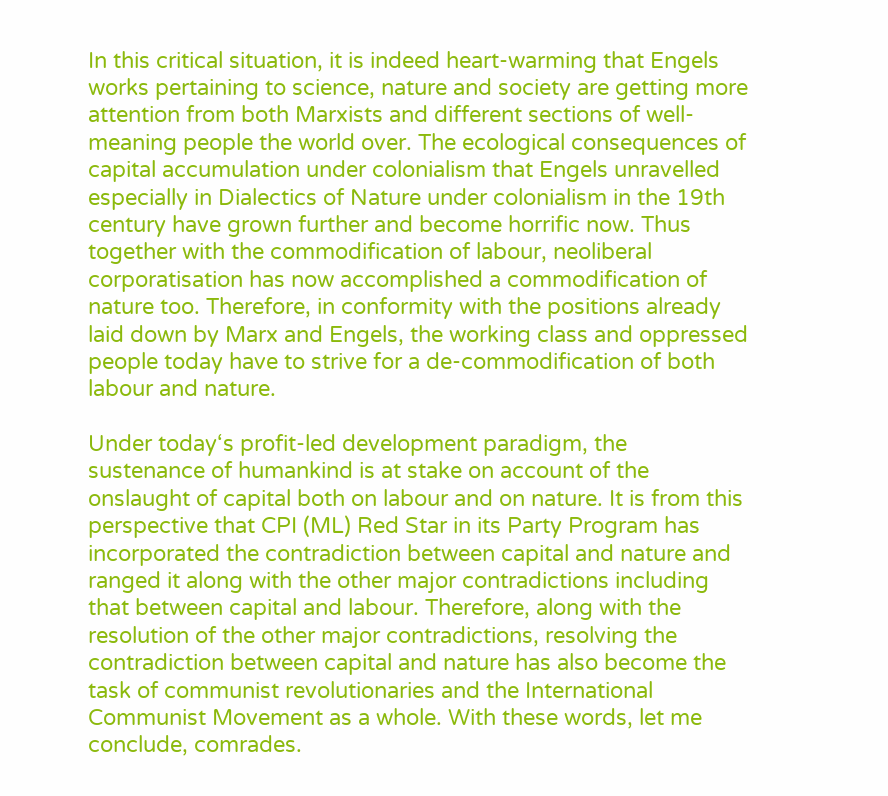In this critical situation, it is indeed heart-warming that Engels works pertaining to science, nature and society are getting more attention from both Marxists and different sections of well-meaning people the world over. The ecological consequences of capital accumulation under colonialism that Engels unravelled especially in Dialectics of Nature under colonialism in the 19th century have grown further and become horrific now. Thus together with the commodification of labour, neoliberal corporatisation has now accomplished a commodification of nature too. Therefore, in conformity with the positions already laid down by Marx and Engels, the working class and oppressed people today have to strive for a de-commodification of both labour and nature.

Under today‘s profit-led development paradigm, the sustenance of humankind is at stake on account of the onslaught of capital both on labour and on nature. It is from this perspective that CPI (ML) Red Star in its Party Program has incorporated the contradiction between capital and nature and ranged it along with the other major contradictions including that between capital and labour. Therefore, along with the resolution of the other major contradictions, resolving the contradiction between capital and nature has also become the task of communist revolutionaries and the International Communist Movement as a whole. With these words, let me conclude, comrades.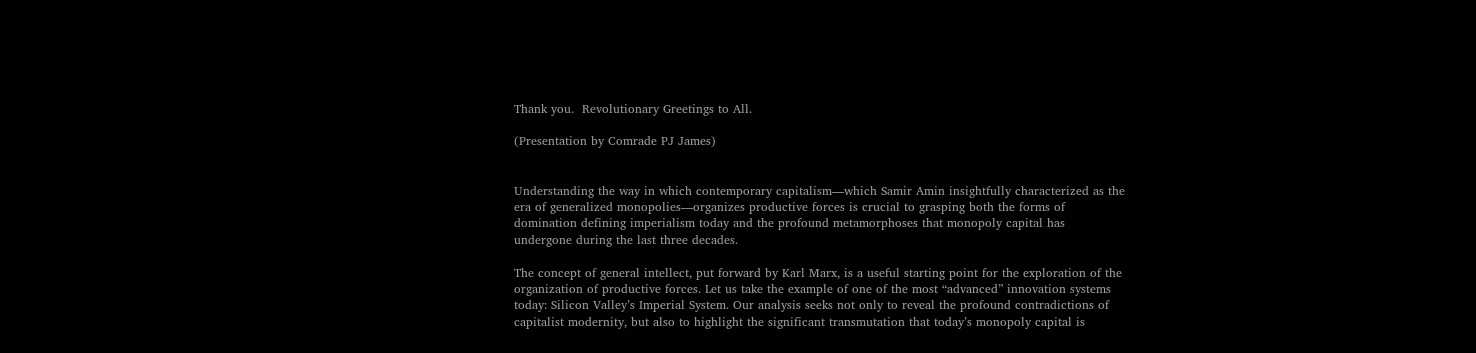Thank you.  Revolutionary Greetings to All.

(Presentation by Comrade PJ James)


Understanding the way in which contemporary capitalism—which Samir Amin insightfully characterized as the era of generalized monopolies—organizes productive forces is crucial to grasping both the forms of domination defining imperialism today and the profound metamorphoses that monopoly capital has undergone during the last three decades.

The concept of general intellect, put forward by Karl Marx, is a useful starting point for the exploration of the organization of productive forces. Let us take the example of one of the most “advanced” innovation systems today: Silicon Valley’s Imperial System. Our analysis seeks not only to reveal the profound contradictions of capitalist modernity, but also to highlight the significant transmutation that today’s monopoly capital is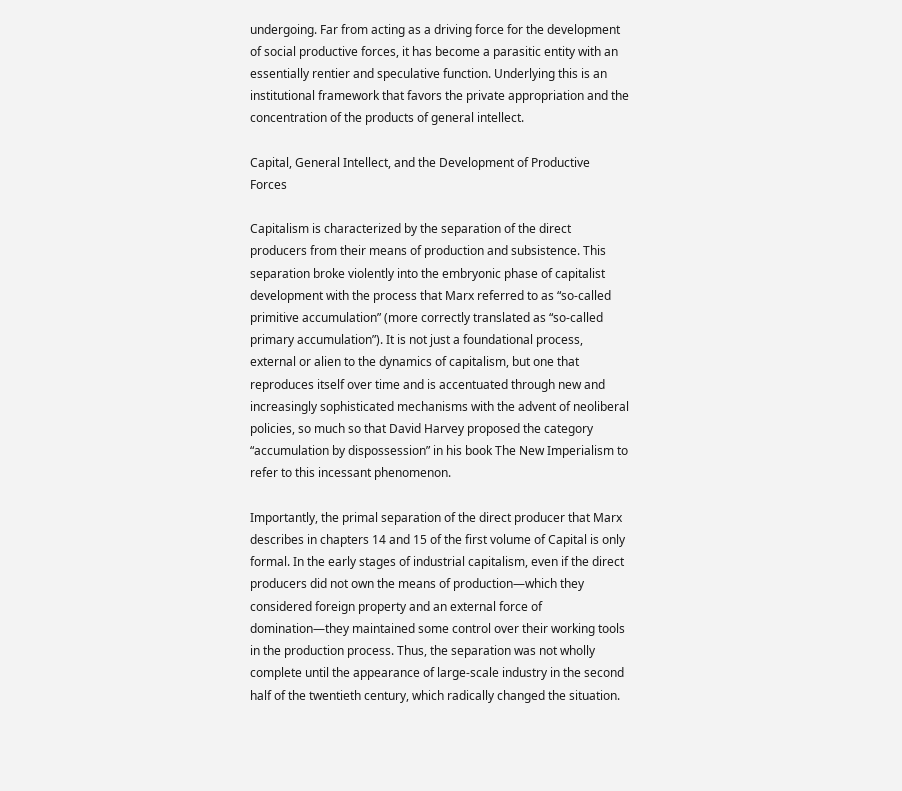undergoing. Far from acting as a driving force for the development of social productive forces, it has become a parasitic entity with an essentially rentier and speculative function. Underlying this is an institutional framework that favors the private appropriation and the concentration of the products of general intellect.

Capital, General Intellect, and the Development of Productive Forces

Capitalism is characterized by the separation of the direct producers from their means of production and subsistence. This separation broke violently into the embryonic phase of capitalist development with the process that Marx referred to as “so-called primitive accumulation” (more correctly translated as “so-called primary accumulation”). It is not just a foundational process, external or alien to the dynamics of capitalism, but one that reproduces itself over time and is accentuated through new and increasingly sophisticated mechanisms with the advent of neoliberal policies, so much so that David Harvey proposed the category “accumulation by dispossession” in his book The New Imperialism to refer to this incessant phenomenon.

Importantly, the primal separation of the direct producer that Marx describes in chapters 14 and 15 of the first volume of Capital is only formal. In the early stages of industrial capitalism, even if the direct producers did not own the means of production—which they considered foreign property and an external force of domination—they maintained some control over their working tools in the production process. Thus, the separation was not wholly complete until the appearance of large-scale industry in the second half of the twentieth century, which radically changed the situation.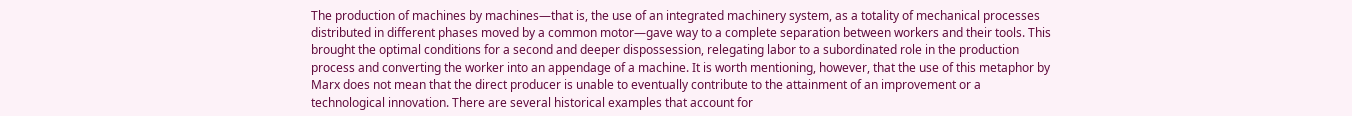The production of machines by machines—that is, the use of an integrated machinery system, as a totality of mechanical processes distributed in different phases moved by a common motor—gave way to a complete separation between workers and their tools. This brought the optimal conditions for a second and deeper dispossession, relegating labor to a subordinated role in the production process and converting the worker into an appendage of a machine. It is worth mentioning, however, that the use of this metaphor by Marx does not mean that the direct producer is unable to eventually contribute to the attainment of an improvement or a technological innovation. There are several historical examples that account for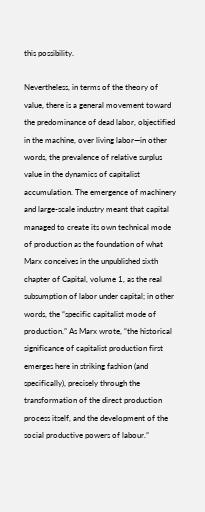this possibility.

Nevertheless, in terms of the theory of value, there is a general movement toward the predominance of dead labor, objectified in the machine, over living labor—in other words, the prevalence of relative surplus value in the dynamics of capitalist accumulation. The emergence of machinery and large-scale industry meant that capital managed to create its own technical mode of production as the foundation of what Marx conceives in the unpublished sixth chapter of Capital, volume 1, as the real subsumption of labor under capital; in other words, the “specific capitalist mode of production.” As Marx wrote, “the historical significance of capitalist production first emerges here in striking fashion (and specifically), precisely through the transformation of the direct production process itself, and the development of the social productive powers of labour.”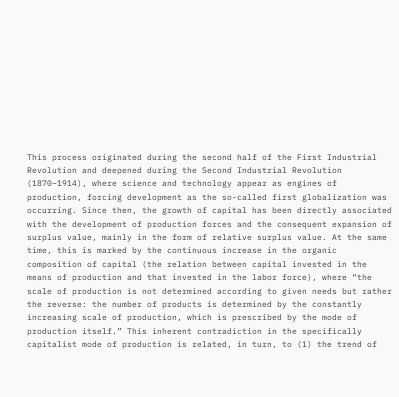This process originated during the second half of the First Industrial Revolution and deepened during the Second Industrial Revolution (1870–1914), where science and technology appear as engines of production, forcing development as the so-called first globalization was occurring. Since then, the growth of capital has been directly associated with the development of production forces and the consequent expansion of surplus value, mainly in the form of relative surplus value. At the same time, this is marked by the continuous increase in the organic composition of capital (the relation between capital invested in the means of production and that invested in the labor force), where “the scale of production is not determined according to given needs but rather the reverse: the number of products is determined by the constantly increasing scale of production, which is prescribed by the mode of production itself.” This inherent contradiction in the specifically capitalist mode of production is related, in turn, to (1) the trend of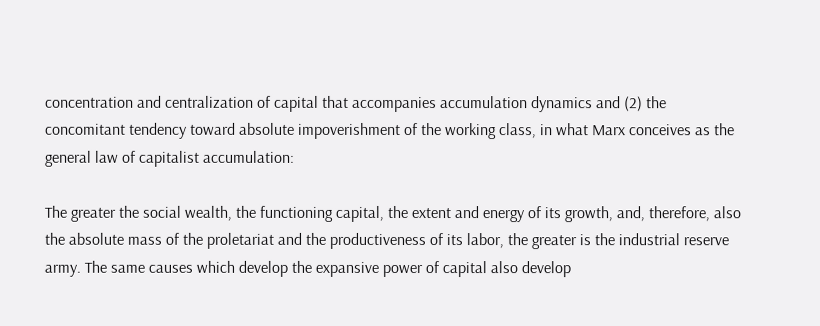concentration and centralization of capital that accompanies accumulation dynamics and (2) the concomitant tendency toward absolute impoverishment of the working class, in what Marx conceives as the general law of capitalist accumulation:

The greater the social wealth, the functioning capital, the extent and energy of its growth, and, therefore, also the absolute mass of the proletariat and the productiveness of its labor, the greater is the industrial reserve army. The same causes which develop the expansive power of capital also develop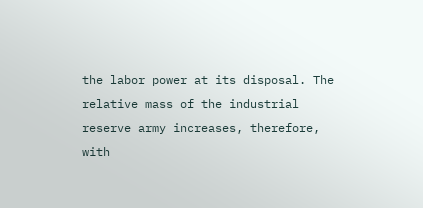the labor power at its disposal. The relative mass of the industrial reserve army increases, therefore, with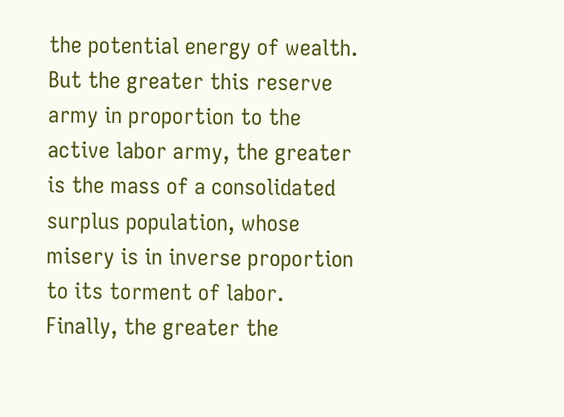the potential energy of wealth. But the greater this reserve army in proportion to the active labor army, the greater is the mass of a consolidated surplus population, whose misery is in inverse proportion to its torment of labor. Finally, the greater the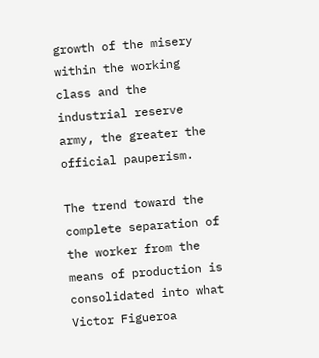growth of the misery within the working class and the industrial reserve army, the greater the official pauperism.

The trend toward the complete separation of the worker from the means of production is consolidated into what Victor Figueroa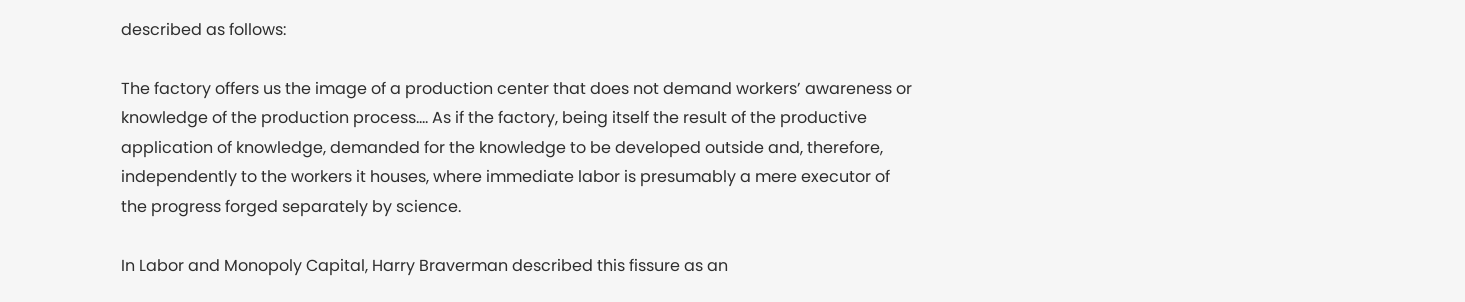described as follows:

The factory offers us the image of a production center that does not demand workers’ awareness or knowledge of the production process.… As if the factory, being itself the result of the productive application of knowledge, demanded for the knowledge to be developed outside and, therefore, independently to the workers it houses, where immediate labor is presumably a mere executor of the progress forged separately by science.

In Labor and Monopoly Capital, Harry Braverman described this fissure as an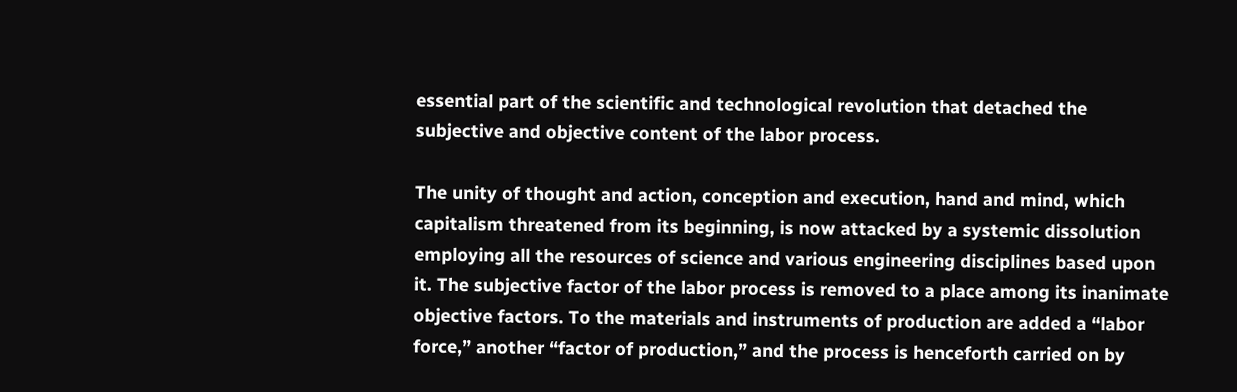essential part of the scientific and technological revolution that detached the subjective and objective content of the labor process.

The unity of thought and action, conception and execution, hand and mind, which capitalism threatened from its beginning, is now attacked by a systemic dissolution employing all the resources of science and various engineering disciplines based upon it. The subjective factor of the labor process is removed to a place among its inanimate objective factors. To the materials and instruments of production are added a “labor force,” another “factor of production,” and the process is henceforth carried on by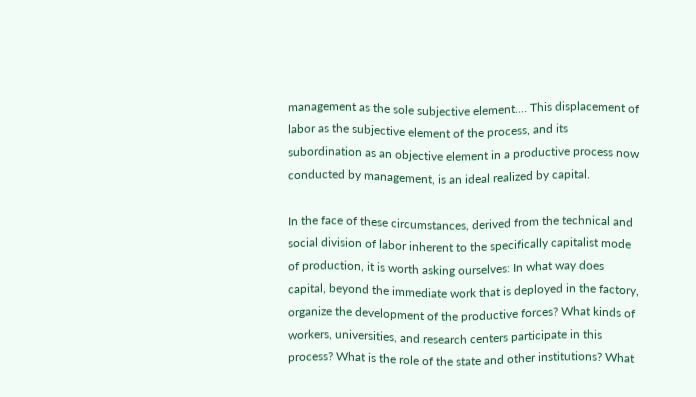management as the sole subjective element.… This displacement of labor as the subjective element of the process, and its subordination as an objective element in a productive process now conducted by management, is an ideal realized by capital.

In the face of these circumstances, derived from the technical and social division of labor inherent to the specifically capitalist mode of production, it is worth asking ourselves: In what way does capital, beyond the immediate work that is deployed in the factory, organize the development of the productive forces? What kinds of workers, universities, and research centers participate in this process? What is the role of the state and other institutions? What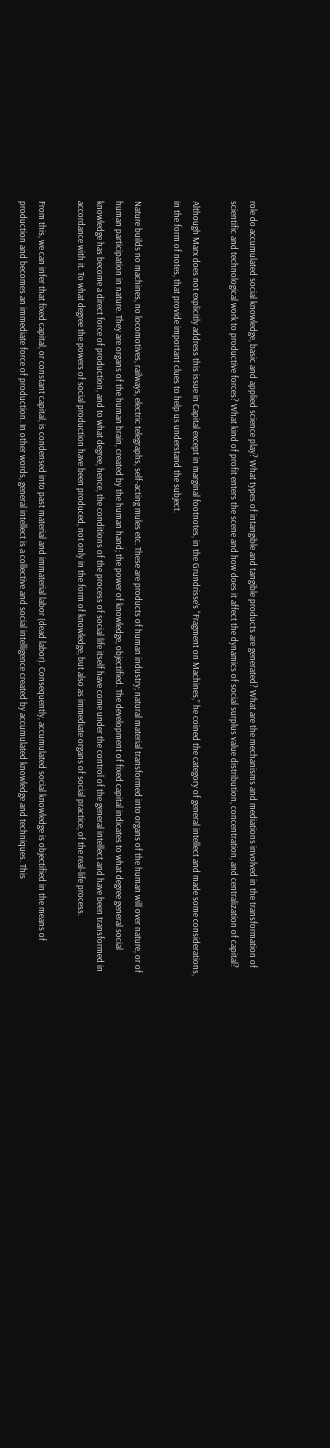role do accumulated social knowledge, basic and applied science play? What types of intangible and tangible products are generated? What are the mechanisms and mediations involved in the transformation of scientific and technological work to productive forces? What kind of profit enters the scene and how does it affect the dynamics of social surplus value distribution, concentration, and centralization of capital?

Although Marx does not explicitly address this issue in Capital except in marginal footnotes, in the Grundrisse’s “Fragment on Machines,” he coined the category of general intellect and made some considerations, in the form of notes, that provide important clues to help us understand the subject.

Nature builds no machines, no locomotives, railways, electric telegraphs, self-acting mules etc. These are products of human industry; natural material transformed into organs of the human will over nature, or of human participation in nature. They are organs of the human brain, created by the human hand; the power of knowledge, objectified. The development of fixed capital indicates to what degree general social knowledge has become a direct force of production, and to what degree, hence, the conditions of the process of social life itself have come under the control of the general intellect and have been transformed in accordance with it. To what degree the powers of social production have been produced, not only in the form of knowledge, but also as immediate organs of social practice, of the real-life process.

From this, we can infer that fixed capital, or constant capital, is condensed into past material and immaterial labor (dead labor). Consequently, accumulated social knowledge is objectified in the means of production and becomes an immediate force of production. In other words, general intellect is a collective and social intelligence created by accumulated knowledge and techniques. This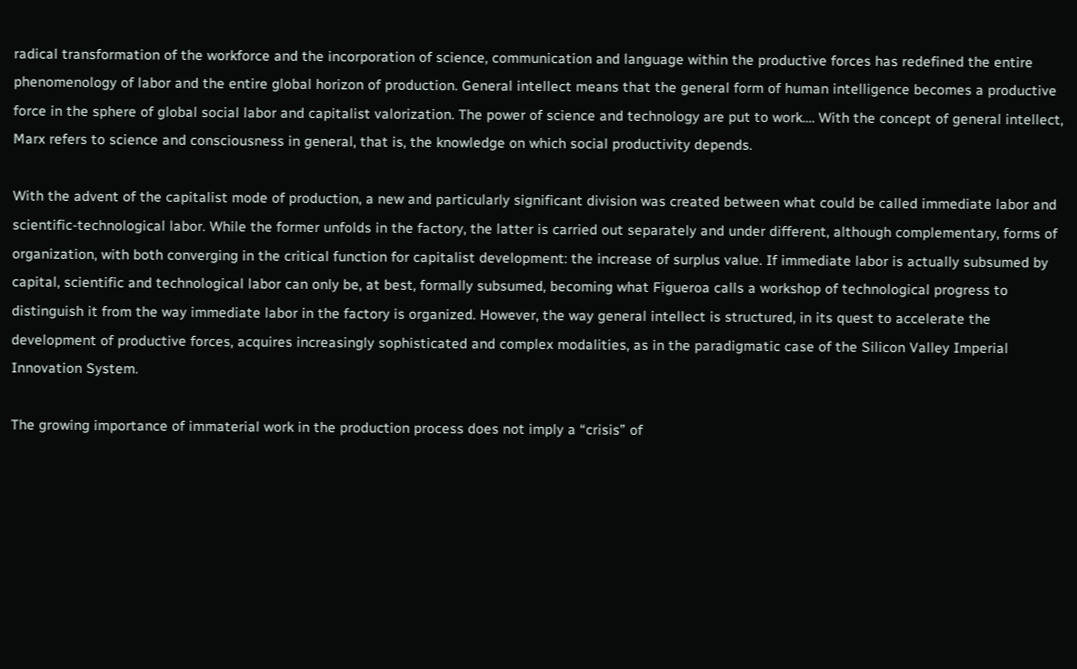radical transformation of the workforce and the incorporation of science, communication and language within the productive forces has redefined the entire phenomenology of labor and the entire global horizon of production. General intellect means that the general form of human intelligence becomes a productive force in the sphere of global social labor and capitalist valorization. The power of science and technology are put to work.… With the concept of general intellect, Marx refers to science and consciousness in general, that is, the knowledge on which social productivity depends.

With the advent of the capitalist mode of production, a new and particularly significant division was created between what could be called immediate labor and scientific-technological labor. While the former unfolds in the factory, the latter is carried out separately and under different, although complementary, forms of organization, with both converging in the critical function for capitalist development: the increase of surplus value. If immediate labor is actually subsumed by capital, scientific and technological labor can only be, at best, formally subsumed, becoming what Figueroa calls a workshop of technological progress to distinguish it from the way immediate labor in the factory is organized. However, the way general intellect is structured, in its quest to accelerate the development of productive forces, acquires increasingly sophisticated and complex modalities, as in the paradigmatic case of the Silicon Valley Imperial Innovation System.

The growing importance of immaterial work in the production process does not imply a “crisis” of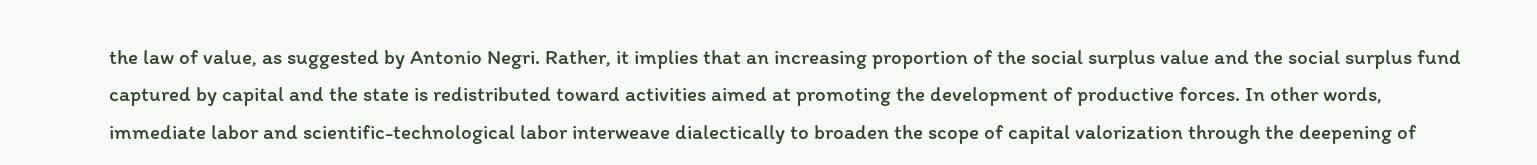the law of value, as suggested by Antonio Negri. Rather, it implies that an increasing proportion of the social surplus value and the social surplus fund captured by capital and the state is redistributed toward activities aimed at promoting the development of productive forces. In other words, immediate labor and scientific-technological labor interweave dialectically to broaden the scope of capital valorization through the deepening of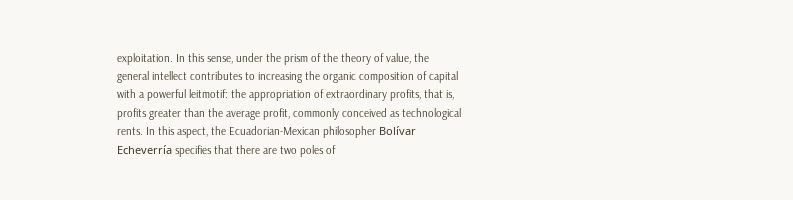exploitation. In this sense, under the prism of the theory of value, the general intellect contributes to increasing the organic composition of capital with a powerful leitmotif: the appropriation of extraordinary profits, that is, profits greater than the average profit, commonly conceived as technological rents. In this aspect, the Ecuadorian-Mexican philosopher Bolívar Echeverría specifies that there are two poles of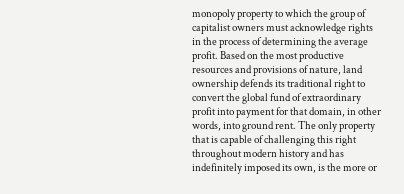monopoly property to which the group of capitalist owners must acknowledge rights in the process of determining the average profit. Based on the most productive resources and provisions of nature, land ownership defends its traditional right to convert the global fund of extraordinary profit into payment for that domain, in other words, into ground rent. The only property that is capable of challenging this right throughout modern history and has indefinitely imposed its own, is the more or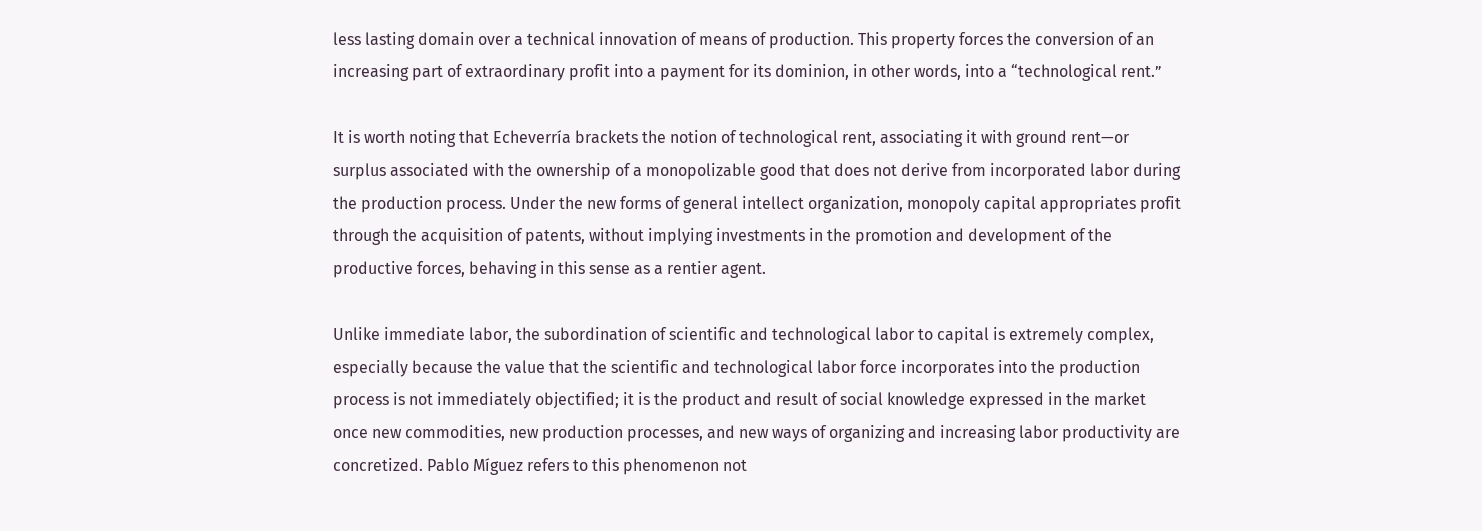less lasting domain over a technical innovation of means of production. This property forces the conversion of an increasing part of extraordinary profit into a payment for its dominion, in other words, into a “technological rent.”

It is worth noting that Echeverría brackets the notion of technological rent, associating it with ground rent—or surplus associated with the ownership of a monopolizable good that does not derive from incorporated labor during the production process. Under the new forms of general intellect organization, monopoly capital appropriates profit through the acquisition of patents, without implying investments in the promotion and development of the productive forces, behaving in this sense as a rentier agent.

Unlike immediate labor, the subordination of scientific and technological labor to capital is extremely complex, especially because the value that the scientific and technological labor force incorporates into the production process is not immediately objectified; it is the product and result of social knowledge expressed in the market once new commodities, new production processes, and new ways of organizing and increasing labor productivity are concretized. Pablo Míguez refers to this phenomenon not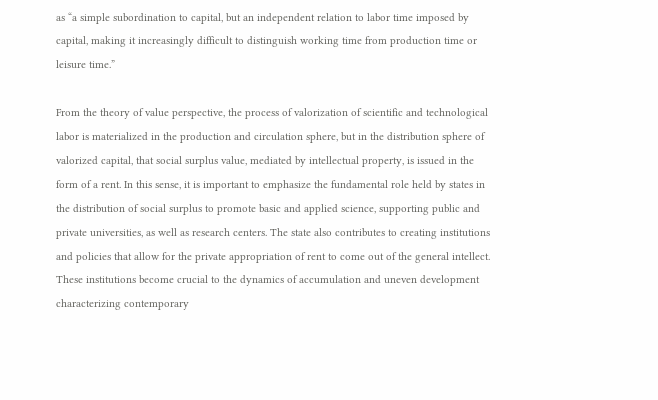as “a simple subordination to capital, but an independent relation to labor time imposed by capital, making it increasingly difficult to distinguish working time from production time or leisure time.”

From the theory of value perspective, the process of valorization of scientific and technological labor is materialized in the production and circulation sphere, but in the distribution sphere of valorized capital, that social surplus value, mediated by intellectual property, is issued in the form of a rent. In this sense, it is important to emphasize the fundamental role held by states in the distribution of social surplus to promote basic and applied science, supporting public and private universities, as well as research centers. The state also contributes to creating institutions and policies that allow for the private appropriation of rent to come out of the general intellect. These institutions become crucial to the dynamics of accumulation and uneven development characterizing contemporary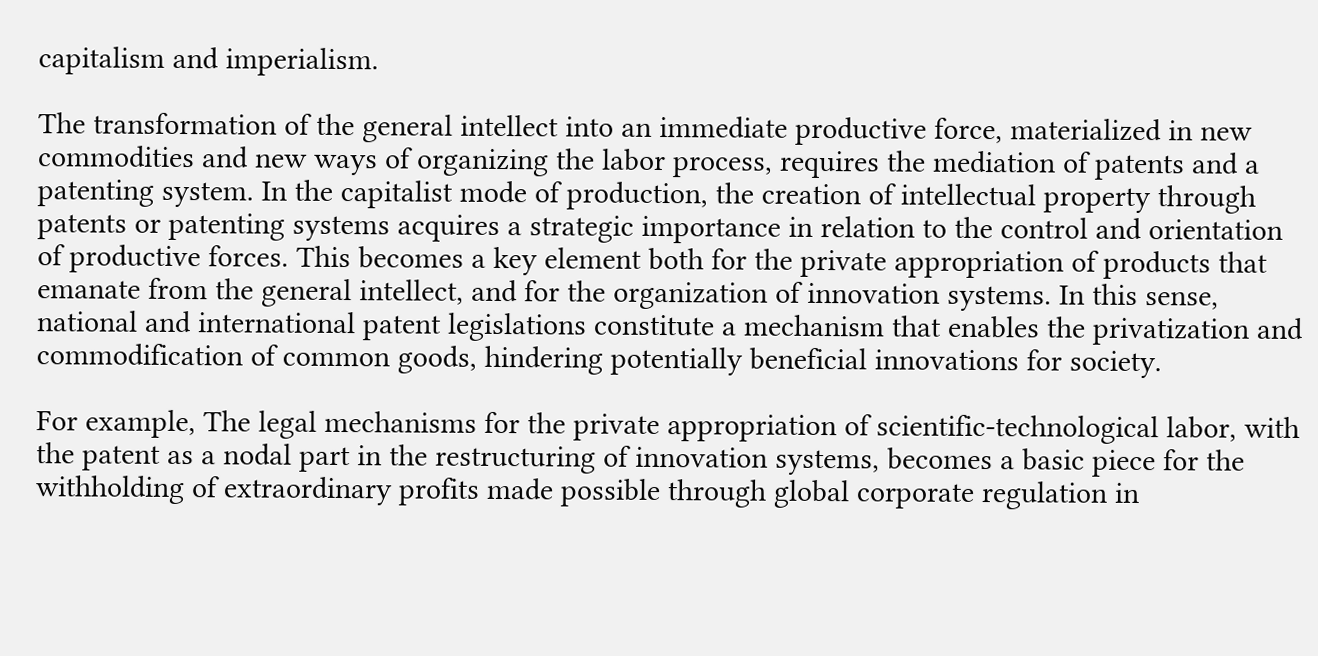capitalism and imperialism.

The transformation of the general intellect into an immediate productive force, materialized in new commodities and new ways of organizing the labor process, requires the mediation of patents and a patenting system. In the capitalist mode of production, the creation of intellectual property through patents or patenting systems acquires a strategic importance in relation to the control and orientation of productive forces. This becomes a key element both for the private appropriation of products that emanate from the general intellect, and for the organization of innovation systems. In this sense, national and international patent legislations constitute a mechanism that enables the privatization and commodification of common goods, hindering potentially beneficial innovations for society.

For example, The legal mechanisms for the private appropriation of scientific-technological labor, with the patent as a nodal part in the restructuring of innovation systems, becomes a basic piece for the withholding of extraordinary profits made possible through global corporate regulation in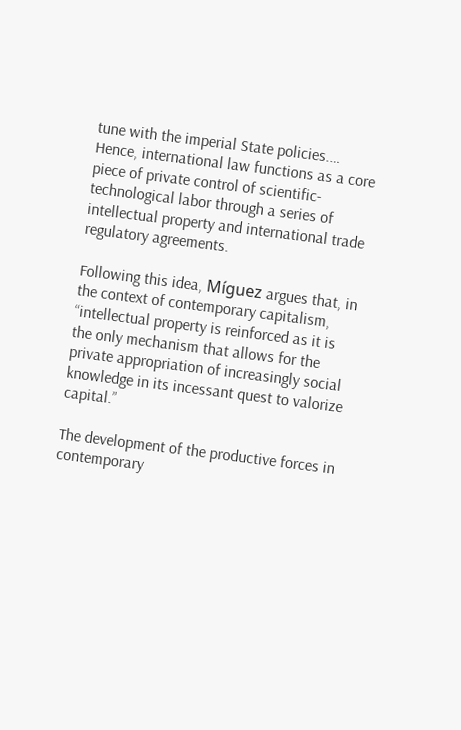tune with the imperial State policies.… Hence, international law functions as a core piece of private control of scientific-technological labor through a series of intellectual property and international trade regulatory agreements.

Following this idea, Míguez argues that, in the context of contemporary capitalism, “intellectual property is reinforced as it is the only mechanism that allows for the private appropriation of increasingly social knowledge in its incessant quest to valorize capital.”

The development of the productive forces in contemporary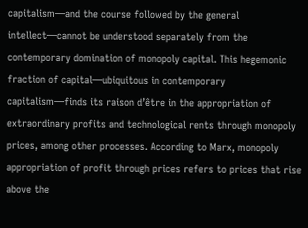capitalism—and the course followed by the general intellect—cannot be understood separately from the contemporary domination of monopoly capital. This hegemonic fraction of capital—ubiquitous in contemporary capitalism—finds its raison d’être in the appropriation of extraordinary profits and technological rents through monopoly prices, among other processes. According to Marx, monopoly appropriation of profit through prices refers to prices that rise above the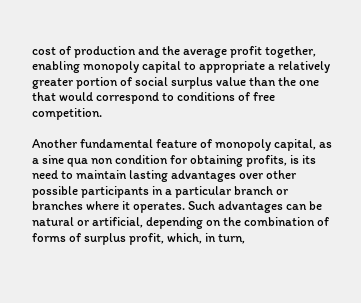cost of production and the average profit together, enabling monopoly capital to appropriate a relatively greater portion of social surplus value than the one that would correspond to conditions of free competition.

Another fundamental feature of monopoly capital, as a sine qua non condition for obtaining profits, is its need to maintain lasting advantages over other possible participants in a particular branch or branches where it operates. Such advantages can be natural or artificial, depending on the combination of forms of surplus profit, which, in turn,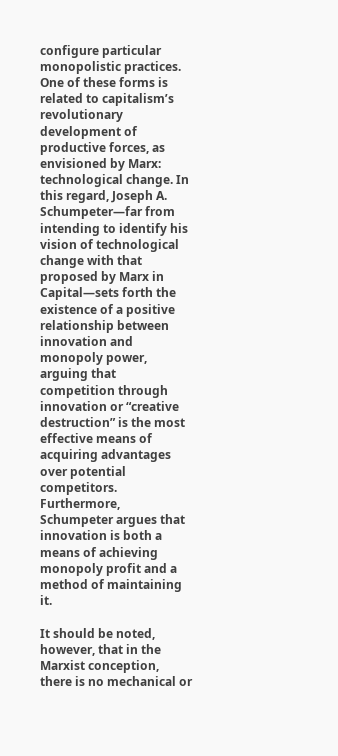configure particular monopolistic practices. One of these forms is related to capitalism’s revolutionary development of productive forces, as envisioned by Marx: technological change. In this regard, Joseph A. Schumpeter—far from intending to identify his vision of technological change with that proposed by Marx in Capital—sets forth the existence of a positive relationship between innovation and monopoly power, arguing that competition through innovation or “creative destruction” is the most effective means of acquiring advantages over potential competitors. Furthermore, Schumpeter argues that innovation is both a means of achieving monopoly profit and a method of maintaining it.

It should be noted, however, that in the Marxist conception, there is no mechanical or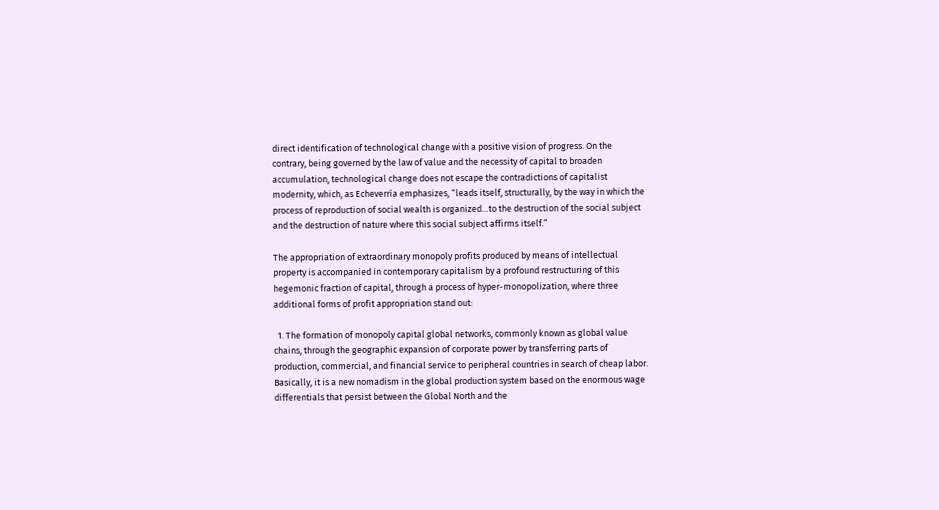direct identification of technological change with a positive vision of progress. On the contrary, being governed by the law of value and the necessity of capital to broaden accumulation, technological change does not escape the contradictions of capitalist modernity, which, as Echeverría emphasizes, “leads itself, structurally, by the way in which the process of reproduction of social wealth is organized…to the destruction of the social subject and the destruction of nature where this social subject affirms itself.”

The appropriation of extraordinary monopoly profits produced by means of intellectual property is accompanied in contemporary capitalism by a profound restructuring of this hegemonic fraction of capital, through a process of hyper-monopolization, where three additional forms of profit appropriation stand out:

  1. The formation of monopoly capital global networks, commonly known as global value chains, through the geographic expansion of corporate power by transferring parts of production, commercial, and financial service to peripheral countries in search of cheap labor. Basically, it is a new nomadism in the global production system based on the enormous wage differentials that persist between the Global North and the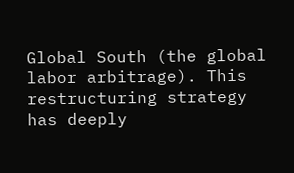Global South (the global labor arbitrage). This restructuring strategy has deeply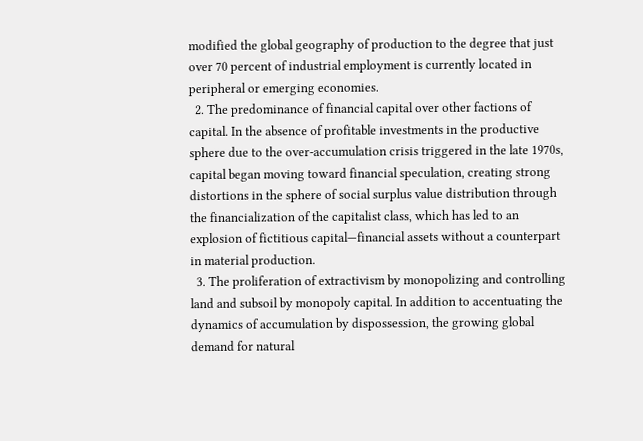modified the global geography of production to the degree that just over 70 percent of industrial employment is currently located in peripheral or emerging economies.
  2. The predominance of financial capital over other factions of capital. In the absence of profitable investments in the productive sphere due to the over-accumulation crisis triggered in the late 1970s, capital began moving toward financial speculation, creating strong distortions in the sphere of social surplus value distribution through the financialization of the capitalist class, which has led to an explosion of fictitious capital—financial assets without a counterpart in material production.
  3. The proliferation of extractivism by monopolizing and controlling land and subsoil by monopoly capital. In addition to accentuating the dynamics of accumulation by dispossession, the growing global demand for natural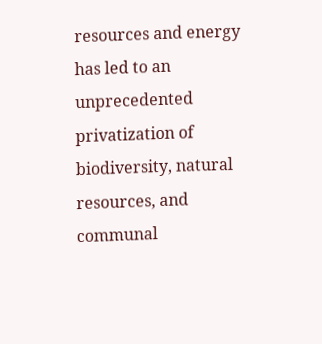resources and energy has led to an unprecedented privatization of biodiversity, natural resources, and communal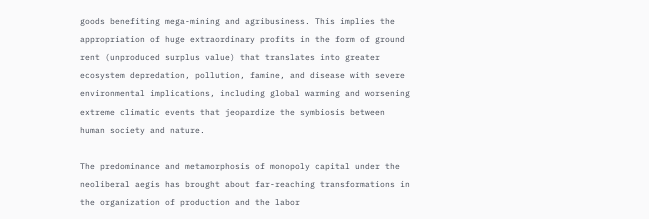goods benefiting mega-mining and agribusiness. This implies the appropriation of huge extraordinary profits in the form of ground rent (unproduced surplus value) that translates into greater ecosystem depredation, pollution, famine, and disease with severe environmental implications, including global warming and worsening extreme climatic events that jeopardize the symbiosis between human society and nature.

The predominance and metamorphosis of monopoly capital under the neoliberal aegis has brought about far-reaching transformations in the organization of production and the labor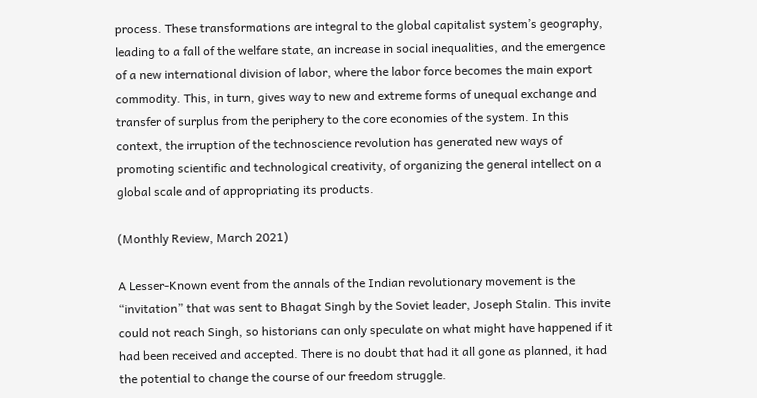process. These transformations are integral to the global capitalist system’s geography, leading to a fall of the welfare state, an increase in social inequalities, and the emergence of a new international division of labor, where the labor force becomes the main export commodity. This, in turn, gives way to new and extreme forms of unequal exchange and transfer of surplus from the periphery to the core economies of the system. In this context, the irruption of the technoscience revolution has generated new ways of promoting scientific and technological creativity, of organizing the general intellect on a global scale and of appropriating its products.

(Monthly Review, March 2021)

A Lesser-Known event from the annals of the Indian revolutionary movement is the “invitation” that was sent to Bhagat Singh by the Soviet leader, Joseph Stalin. This invite could not reach Singh, so historians can only speculate on what might have happened if it had been received and accepted. There is no doubt that had it all gone as planned, it had the potential to change the course of our freedom struggle.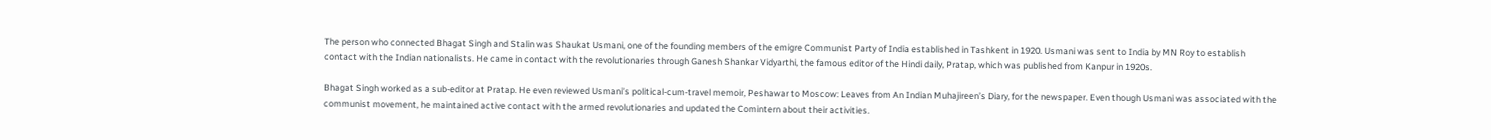The person who connected Bhagat Singh and Stalin was Shaukat Usmani, one of the founding members of the emigre Communist Party of India established in Tashkent in 1920. Usmani was sent to India by MN Roy to establish contact with the Indian nationalists. He came in contact with the revolutionaries through Ganesh Shankar Vidyarthi, the famous editor of the Hindi daily, Pratap, which was published from Kanpur in 1920s.

Bhagat Singh worked as a sub-editor at Pratap. He even reviewed Usmani’s political-cum-travel memoir, Peshawar to Moscow: Leaves from An Indian Muhajireen’s Diary, for the newspaper. Even though Usmani was associated with the communist movement, he maintained active contact with the armed revolutionaries and updated the Comintern about their activities.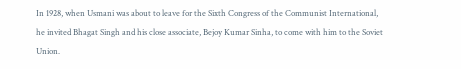In 1928, when Usmani was about to leave for the Sixth Congress of the Communist International, he invited Bhagat Singh and his close associate, Bejoy Kumar Sinha, to come with him to the Soviet Union.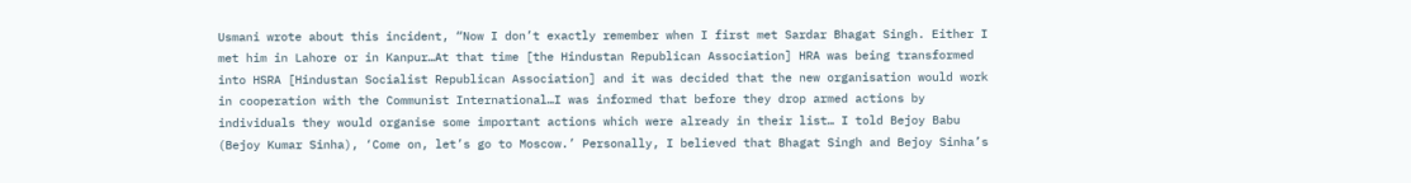Usmani wrote about this incident, “Now I don’t exactly remember when I first met Sardar Bhagat Singh. Either I met him in Lahore or in Kanpur…At that time [the Hindustan Republican Association] HRA was being transformed into HSRA [Hindustan Socialist Republican Association] and it was decided that the new organisation would work in cooperation with the Communist International…I was informed that before they drop armed actions by individuals they would organise some important actions which were already in their list… I told Bejoy Babu (Bejoy Kumar Sinha), ‘Come on, let’s go to Moscow.’ Personally, I believed that Bhagat Singh and Bejoy Sinha’s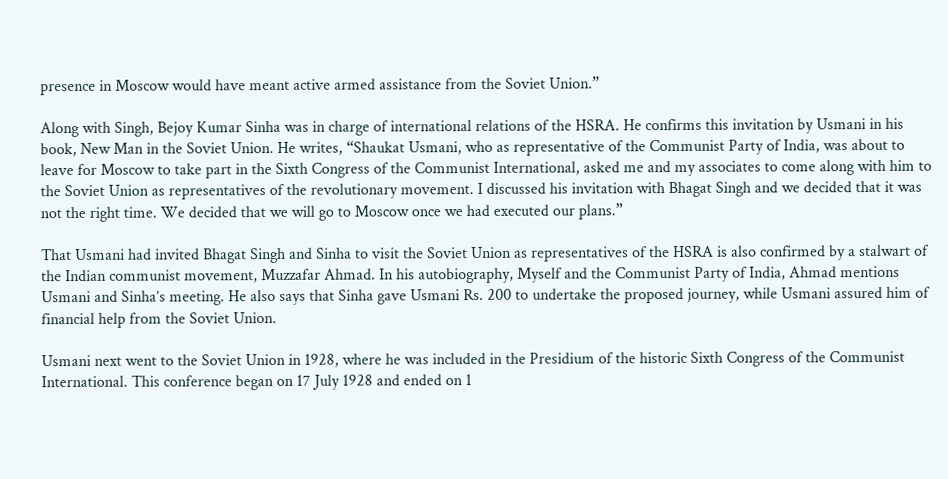presence in Moscow would have meant active armed assistance from the Soviet Union.”

Along with Singh, Bejoy Kumar Sinha was in charge of international relations of the HSRA. He confirms this invitation by Usmani in his book, New Man in the Soviet Union. He writes, “Shaukat Usmani, who as representative of the Communist Party of India, was about to leave for Moscow to take part in the Sixth Congress of the Communist International, asked me and my associates to come along with him to the Soviet Union as representatives of the revolutionary movement. I discussed his invitation with Bhagat Singh and we decided that it was not the right time. We decided that we will go to Moscow once we had executed our plans.”

That Usmani had invited Bhagat Singh and Sinha to visit the Soviet Union as representatives of the HSRA is also confirmed by a stalwart of the Indian communist movement, Muzzafar Ahmad. In his autobiography, Myself and the Communist Party of India, Ahmad mentions Usmani and Sinha’s meeting. He also says that Sinha gave Usmani Rs. 200 to undertake the proposed journey, while Usmani assured him of financial help from the Soviet Union.

Usmani next went to the Soviet Union in 1928, where he was included in the Presidium of the historic Sixth Congress of the Communist International. This conference began on 17 July 1928 and ended on 1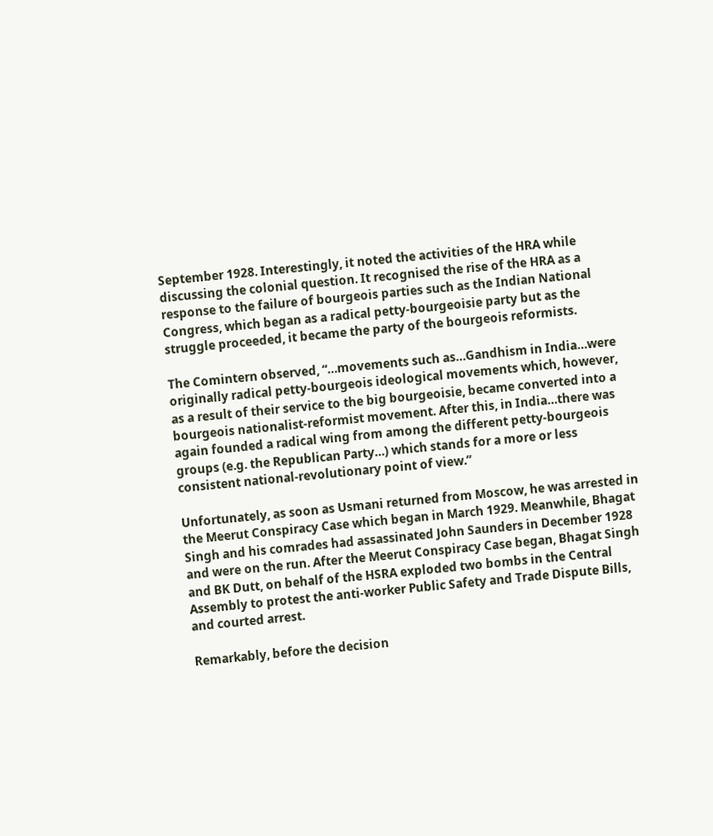September 1928. Interestingly, it noted the activities of the HRA while discussing the colonial question. It recognised the rise of the HRA as a response to the failure of bourgeois parties such as the Indian National Congress, which began as a radical petty-bourgeoisie party but as the struggle proceeded, it became the party of the bourgeois reformists.

The Comintern observed, “…movements such as…Gandhism in India…were originally radical petty-bourgeois ideological movements which, however, as a result of their service to the big bourgeoisie, became converted into a bourgeois nationalist-reformist movement. After this, in India…there was again founded a radical wing from among the different petty-bourgeois groups (e.g. the Republican Party…) which stands for a more or less consistent national-revolutionary point of view.”

Unfortunately, as soon as Usmani returned from Moscow, he was arrested in the Meerut Conspiracy Case which began in March 1929. Meanwhile, Bhagat Singh and his comrades had assassinated John Saunders in December 1928 and were on the run. After the Meerut Conspiracy Case began, Bhagat Singh and BK Dutt, on behalf of the HSRA exploded two bombs in the Central Assembly to protest the anti-worker Public Safety and Trade Dispute Bills, and courted arrest.

Remarkably, before the decision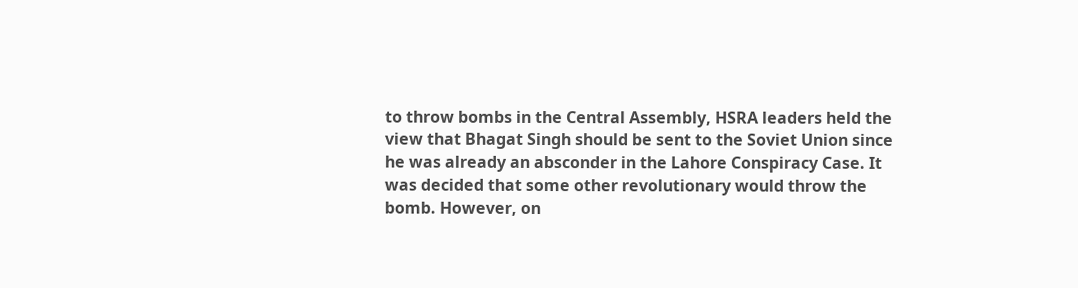to throw bombs in the Central Assembly, HSRA leaders held the view that Bhagat Singh should be sent to the Soviet Union since he was already an absconder in the Lahore Conspiracy Case. It was decided that some other revolutionary would throw the bomb. However, on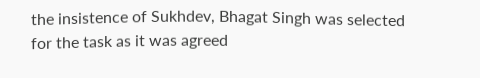the insistence of Sukhdev, Bhagat Singh was selected for the task as it was agreed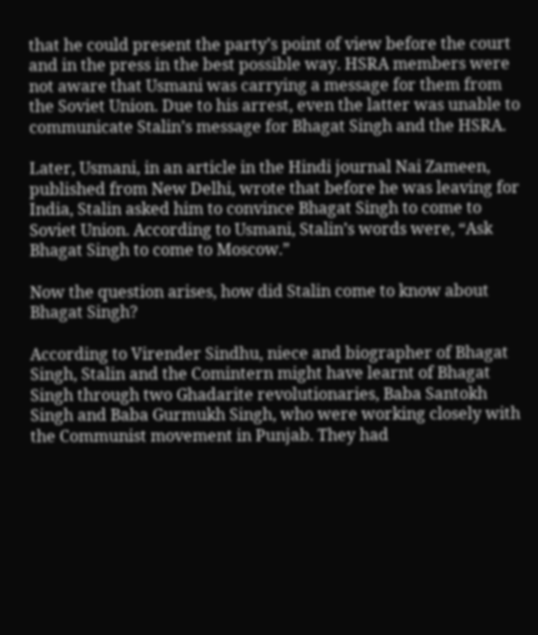that he could present the party’s point of view before the court and in the press in the best possible way. HSRA members were not aware that Usmani was carrying a message for them from the Soviet Union. Due to his arrest, even the latter was unable to communicate Stalin’s message for Bhagat Singh and the HSRA.

Later, Usmani, in an article in the Hindi journal Nai Zameen, published from New Delhi, wrote that before he was leaving for India, Stalin asked him to convince Bhagat Singh to come to Soviet Union. According to Usmani, Stalin’s words were, “Ask Bhagat Singh to come to Moscow.”

Now the question arises, how did Stalin come to know about Bhagat Singh?

According to Virender Sindhu, niece and biographer of Bhagat Singh, Stalin and the Comintern might have learnt of Bhagat Singh through two Ghadarite revolutionaries, Baba Santokh Singh and Baba Gurmukh Singh, who were working closely with the Communist movement in Punjab. They had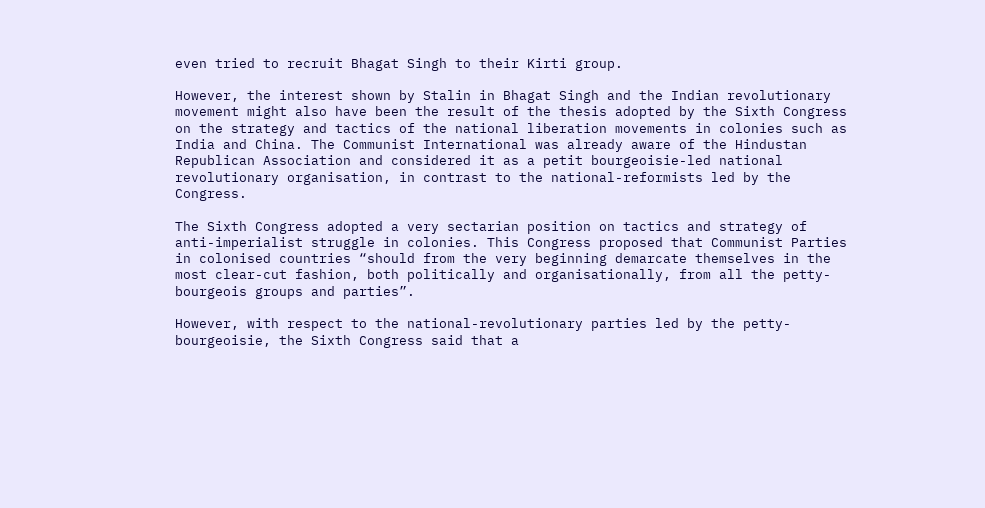even tried to recruit Bhagat Singh to their Kirti group.

However, the interest shown by Stalin in Bhagat Singh and the Indian revolutionary movement might also have been the result of the thesis adopted by the Sixth Congress on the strategy and tactics of the national liberation movements in colonies such as India and China. The Communist International was already aware of the Hindustan Republican Association and considered it as a petit bourgeoisie-led national revolutionary organisation, in contrast to the national-reformists led by the Congress.

The Sixth Congress adopted a very sectarian position on tactics and strategy of anti-imperialist struggle in colonies. This Congress proposed that Communist Parties in colonised countries “should from the very beginning demarcate themselves in the most clear-cut fashion, both politically and organisationally, from all the petty-bourgeois groups and parties”.

However, with respect to the national-revolutionary parties led by the petty-bourgeoisie, the Sixth Congress said that a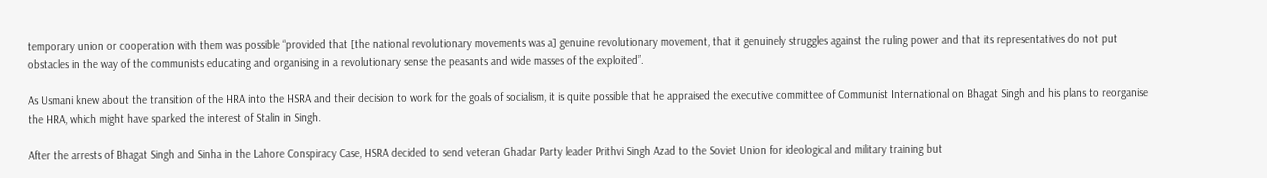temporary union or cooperation with them was possible “provided that [the national revolutionary movements was a] genuine revolutionary movement, that it genuinely struggles against the ruling power and that its representatives do not put obstacles in the way of the communists educating and organising in a revolutionary sense the peasants and wide masses of the exploited”.

As Usmani knew about the transition of the HRA into the HSRA and their decision to work for the goals of socialism, it is quite possible that he appraised the executive committee of Communist International on Bhagat Singh and his plans to reorganise the HRA, which might have sparked the interest of Stalin in Singh.

After the arrests of Bhagat Singh and Sinha in the Lahore Conspiracy Case, HSRA decided to send veteran Ghadar Party leader Prithvi Singh Azad to the Soviet Union for ideological and military training but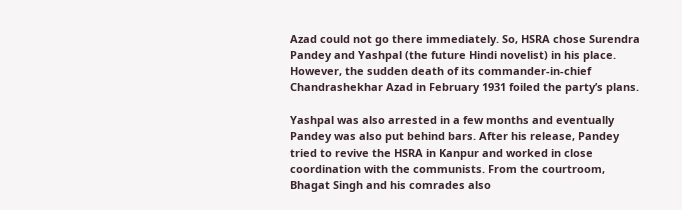Azad could not go there immediately. So, HSRA chose Surendra Pandey and Yashpal (the future Hindi novelist) in his place. However, the sudden death of its commander-in-chief Chandrashekhar Azad in February 1931 foiled the party’s plans.

Yashpal was also arrested in a few months and eventually Pandey was also put behind bars. After his release, Pandey tried to revive the HSRA in Kanpur and worked in close coordination with the communists. From the courtroom, Bhagat Singh and his comrades also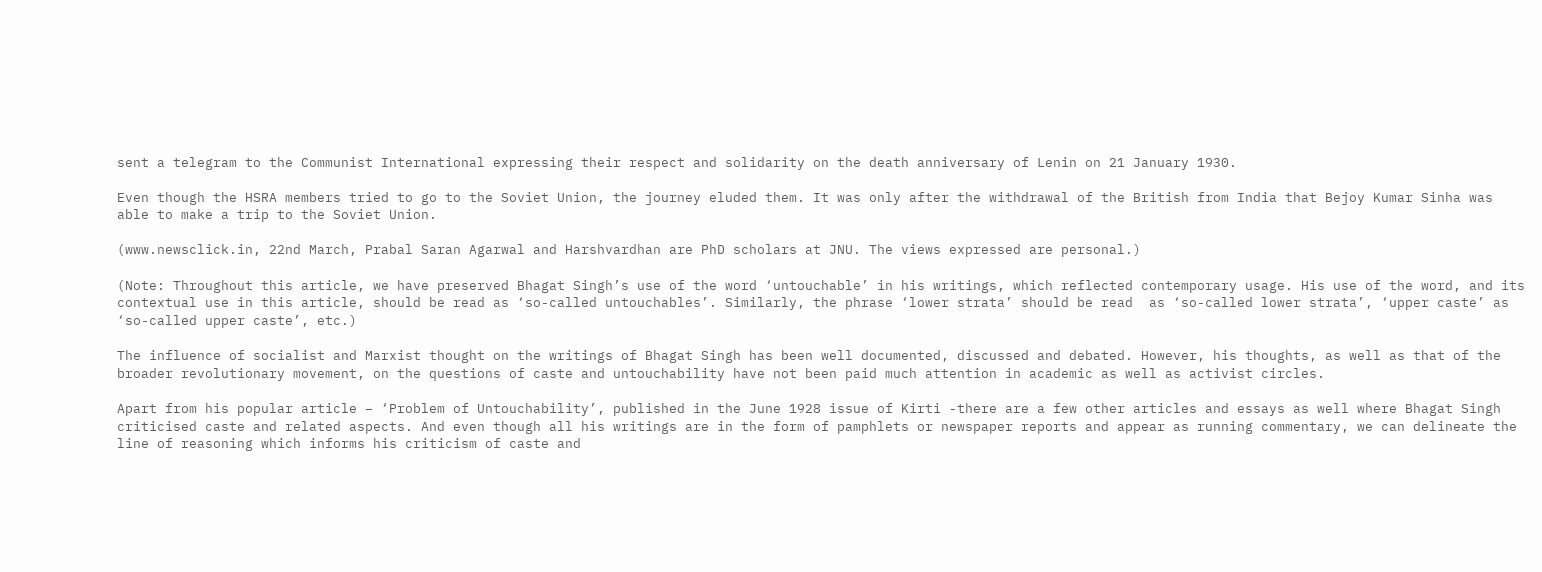sent a telegram to the Communist International expressing their respect and solidarity on the death anniversary of Lenin on 21 January 1930.

Even though the HSRA members tried to go to the Soviet Union, the journey eluded them. It was only after the withdrawal of the British from India that Bejoy Kumar Sinha was able to make a trip to the Soviet Union.

(www.newsclick.in, 22nd March, Prabal Saran Agarwal and Harshvardhan are PhD scholars at JNU. The views expressed are personal.)

(Note: Throughout this article, we have preserved Bhagat Singh’s use of the word ‘untouchable’ in his writings, which reflected contemporary usage. His use of the word, and its contextual use in this article, should be read as ‘so-called untouchables’. Similarly, the phrase ‘lower strata’ should be read  as ‘so-called lower strata’, ‘upper caste’ as ‘so-called upper caste’, etc.)

The influence of socialist and Marxist thought on the writings of Bhagat Singh has been well documented, discussed and debated. However, his thoughts, as well as that of the broader revolutionary movement, on the questions of caste and untouchability have not been paid much attention in academic as well as activist circles.

Apart from his popular article – ‘Problem of Untouchability’, published in the June 1928 issue of Kirti -there are a few other articles and essays as well where Bhagat Singh criticised caste and related aspects. And even though all his writings are in the form of pamphlets or newspaper reports and appear as running commentary, we can delineate the line of reasoning which informs his criticism of caste and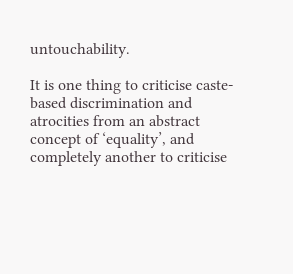untouchability.

It is one thing to criticise caste-based discrimination and atrocities from an abstract concept of ‘equality’, and completely another to criticise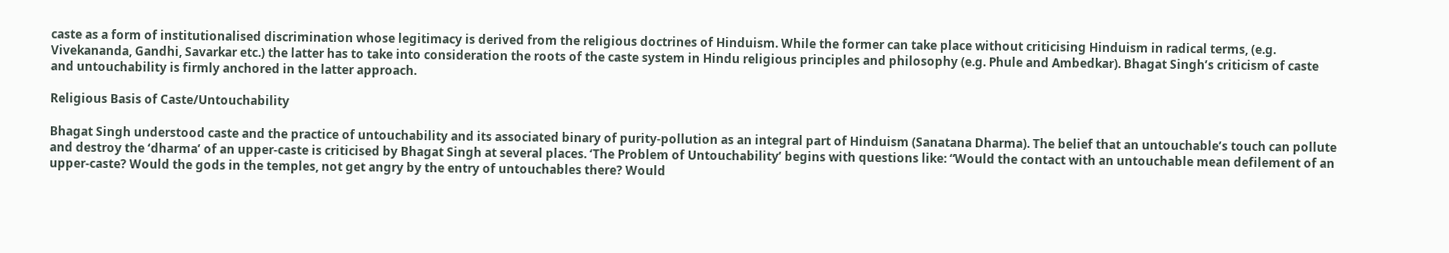caste as a form of institutionalised discrimination whose legitimacy is derived from the religious doctrines of Hinduism. While the former can take place without criticising Hinduism in radical terms, (e.g. Vivekananda, Gandhi, Savarkar etc.) the latter has to take into consideration the roots of the caste system in Hindu religious principles and philosophy (e.g. Phule and Ambedkar). Bhagat Singh’s criticism of caste and untouchability is firmly anchored in the latter approach.

Religious Basis of Caste/Untouchability

Bhagat Singh understood caste and the practice of untouchability and its associated binary of purity-pollution as an integral part of Hinduism (Sanatana Dharma). The belief that an untouchable’s touch can pollute and destroy the ‘dharma’ of an upper-caste is criticised by Bhagat Singh at several places. ‘The Problem of Untouchability’ begins with questions like: “Would the contact with an untouchable mean defilement of an upper-caste? Would the gods in the temples, not get angry by the entry of untouchables there? Would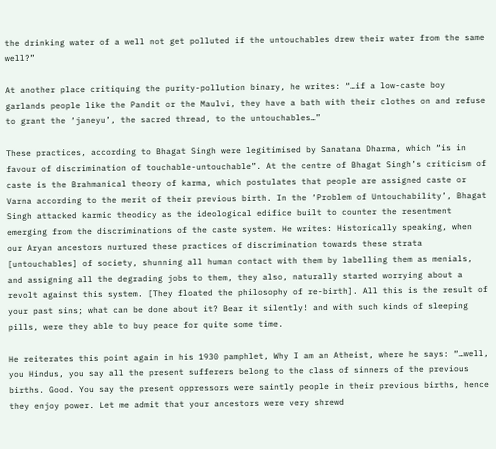the drinking water of a well not get polluted if the untouchables drew their water from the same well?”

At another place critiquing the purity-pollution binary, he writes: “…if a low-caste boy garlands people like the Pandit or the Maulvi, they have a bath with their clothes on and refuse to grant the ‘janeyu’, the sacred thread, to the untouchables…”

These practices, according to Bhagat Singh were legitimised by Sanatana Dharma, which “is in favour of discrimination of touchable-untouchable”. At the centre of Bhagat Singh’s criticism of caste is the Brahmanical theory of karma, which postulates that people are assigned caste or Varna according to the merit of their previous birth. In the ‘Problem of Untouchability’, Bhagat Singh attacked karmic theodicy as the ideological edifice built to counter the resentment emerging from the discriminations of the caste system. He writes: Historically speaking, when our Aryan ancestors nurtured these practices of discrimination towards these strata [untouchables] of society, shunning all human contact with them by labelling them as menials, and assigning all the degrading jobs to them, they also, naturally started worrying about a revolt against this system. [They floated the philosophy of re-birth]. All this is the result of your past sins; what can be done about it? Bear it silently! and with such kinds of sleeping pills, were they able to buy peace for quite some time.

He reiterates this point again in his 1930 pamphlet, Why I am an Atheist, where he says: “…well, you Hindus, you say all the present sufferers belong to the class of sinners of the previous births. Good. You say the present oppressors were saintly people in their previous births, hence they enjoy power. Let me admit that your ancestors were very shrewd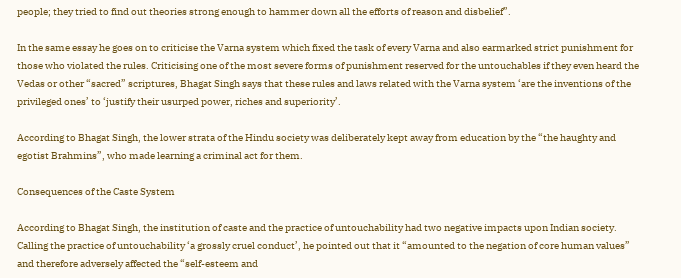people; they tried to find out theories strong enough to hammer down all the efforts of reason and disbelief”.

In the same essay he goes on to criticise the Varna system which fixed the task of every Varna and also earmarked strict punishment for those who violated the rules. Criticising one of the most severe forms of punishment reserved for the untouchables if they even heard the Vedas or other “sacred” scriptures, Bhagat Singh says that these rules and laws related with the Varna system ‘are the inventions of the privileged ones’ to ‘justify their usurped power, riches and superiority’.

According to Bhagat Singh, the lower strata of the Hindu society was deliberately kept away from education by the “the haughty and egotist Brahmins”, who made learning a criminal act for them.

Consequences of the Caste System

According to Bhagat Singh, the institution of caste and the practice of untouchability had two negative impacts upon Indian society. Calling the practice of untouchability ‘a grossly cruel conduct’, he pointed out that it “amounted to the negation of core human values” and therefore adversely affected the “self-esteem and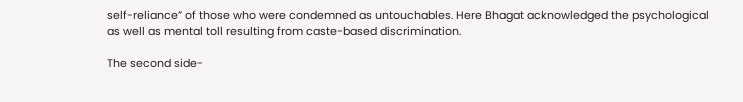self-reliance” of those who were condemned as untouchables. Here Bhagat acknowledged the psychological as well as mental toll resulting from caste-based discrimination.

The second side-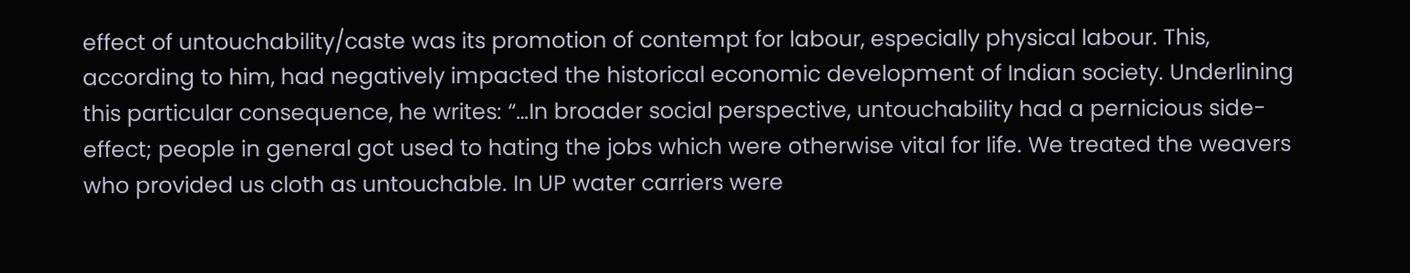effect of untouchability/caste was its promotion of contempt for labour, especially physical labour. This, according to him, had negatively impacted the historical economic development of Indian society. Underlining this particular consequence, he writes: “…In broader social perspective, untouchability had a pernicious side-effect; people in general got used to hating the jobs which were otherwise vital for life. We treated the weavers who provided us cloth as untouchable. In UP water carriers were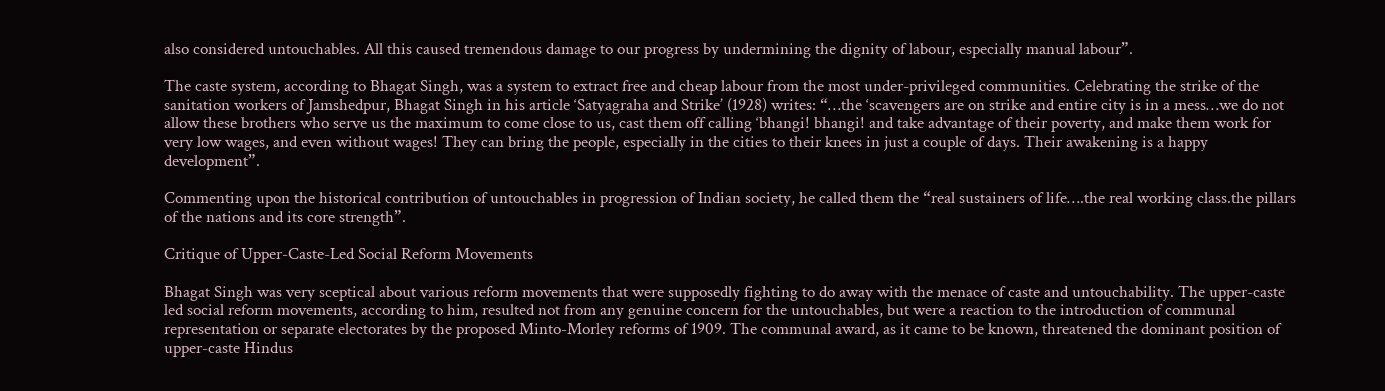also considered untouchables. All this caused tremendous damage to our progress by undermining the dignity of labour, especially manual labour”.

The caste system, according to Bhagat Singh, was a system to extract free and cheap labour from the most under-privileged communities. Celebrating the strike of the sanitation workers of Jamshedpur, Bhagat Singh in his article ‘Satyagraha and Strike’ (1928) writes: “…the ‘scavengers are on strike and entire city is in a mess…we do not allow these brothers who serve us the maximum to come close to us, cast them off calling ‘bhangi! bhangi! and take advantage of their poverty, and make them work for very low wages, and even without wages! They can bring the people, especially in the cities to their knees in just a couple of days. Their awakening is a happy development”.

Commenting upon the historical contribution of untouchables in progression of Indian society, he called them the “real sustainers of life….the real working class.the pillars of the nations and its core strength”.

Critique of Upper-Caste-Led Social Reform Movements

Bhagat Singh was very sceptical about various reform movements that were supposedly fighting to do away with the menace of caste and untouchability. The upper-caste led social reform movements, according to him, resulted not from any genuine concern for the untouchables, but were a reaction to the introduction of communal representation or separate electorates by the proposed Minto-Morley reforms of 1909. The communal award, as it came to be known, threatened the dominant position of upper-caste Hindus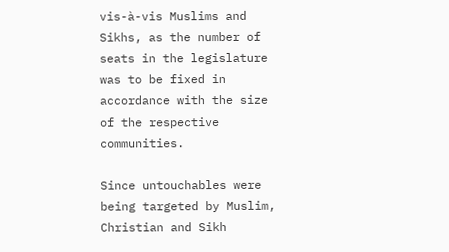vis-à-vis Muslims and Sikhs, as the number of seats in the legislature was to be fixed in accordance with the size of the respective communities.

Since untouchables were being targeted by Muslim, Christian and Sikh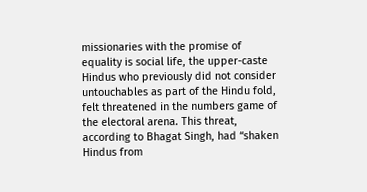missionaries with the promise of equality is social life, the upper-caste Hindus who previously did not consider untouchables as part of the Hindu fold, felt threatened in the numbers game of the electoral arena. This threat, according to Bhagat Singh, had “shaken Hindus from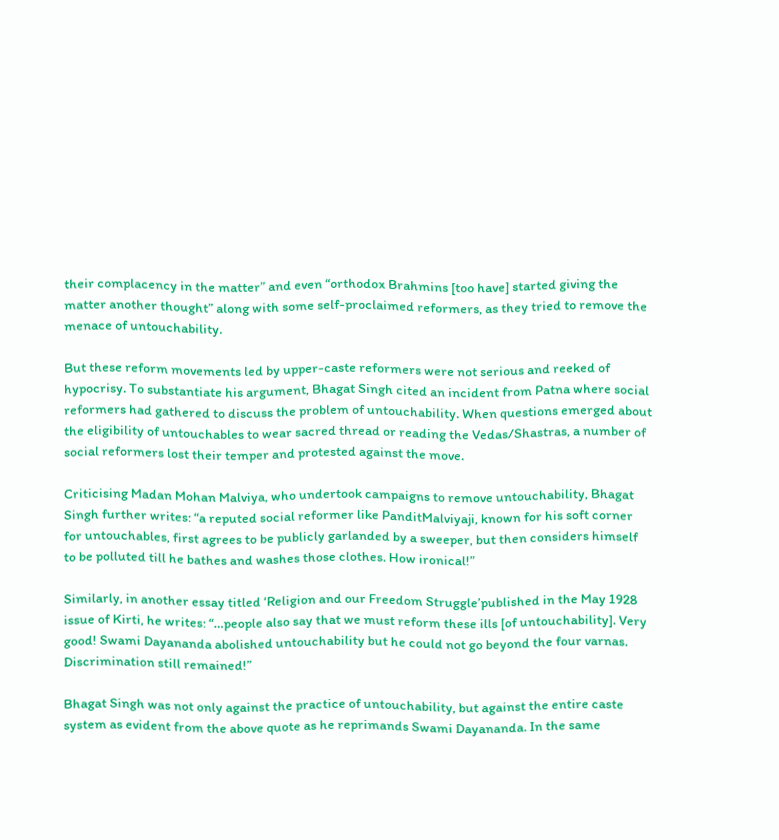their complacency in the matter” and even “orthodox Brahmins [too have] started giving the matter another thought” along with some self-proclaimed reformers, as they tried to remove the menace of untouchability.

But these reform movements led by upper-caste reformers were not serious and reeked of hypocrisy. To substantiate his argument, Bhagat Singh cited an incident from Patna where social reformers had gathered to discuss the problem of untouchability. When questions emerged about the eligibility of untouchables to wear sacred thread or reading the Vedas/Shastras, a number of social reformers lost their temper and protested against the move.

Criticising Madan Mohan Malviya, who undertook campaigns to remove untouchability, Bhagat Singh further writes: “a reputed social reformer like PanditMalviyaji, known for his soft corner for untouchables, first agrees to be publicly garlanded by a sweeper, but then considers himself to be polluted till he bathes and washes those clothes. How ironical!”

Similarly, in another essay titled ‘Religion and our Freedom Struggle’published in the May 1928 issue of Kirti, he writes: “…people also say that we must reform these ills [of untouchability]. Very good! Swami Dayananda abolished untouchability but he could not go beyond the four varnas. Discrimination still remained!”

Bhagat Singh was not only against the practice of untouchability, but against the entire caste system as evident from the above quote as he reprimands Swami Dayananda. In the same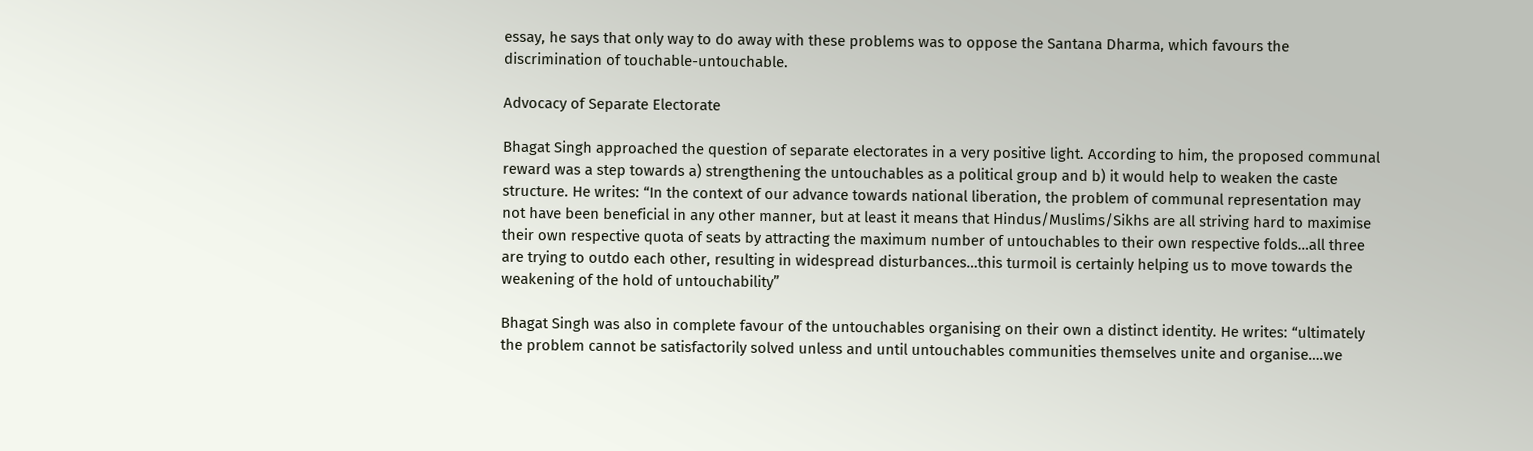essay, he says that only way to do away with these problems was to oppose the Santana Dharma, which favours the discrimination of touchable-untouchable.

Advocacy of Separate Electorate

Bhagat Singh approached the question of separate electorates in a very positive light. According to him, the proposed communal reward was a step towards a) strengthening the untouchables as a political group and b) it would help to weaken the caste structure. He writes: “In the context of our advance towards national liberation, the problem of communal representation may not have been beneficial in any other manner, but at least it means that Hindus/Muslims/Sikhs are all striving hard to maximise their own respective quota of seats by attracting the maximum number of untouchables to their own respective folds…all three are trying to outdo each other, resulting in widespread disturbances…this turmoil is certainly helping us to move towards the weakening of the hold of untouchability”

Bhagat Singh was also in complete favour of the untouchables organising on their own a distinct identity. He writes: “ultimately the problem cannot be satisfactorily solved unless and until untouchables communities themselves unite and organise….we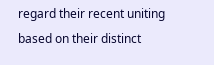regard their recent uniting based on their distinct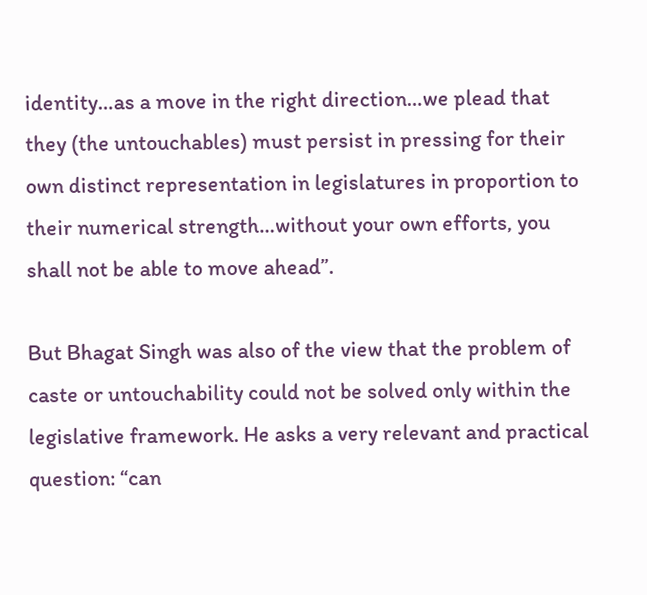identity…as a move in the right direction…we plead that they (the untouchables) must persist in pressing for their own distinct representation in legislatures in proportion to their numerical strength…without your own efforts, you shall not be able to move ahead”.

But Bhagat Singh was also of the view that the problem of caste or untouchability could not be solved only within the legislative framework. He asks a very relevant and practical question: “can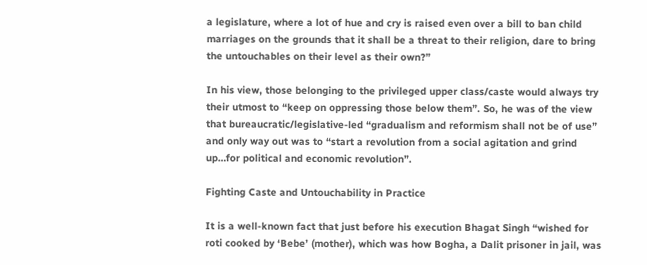a legislature, where a lot of hue and cry is raised even over a bill to ban child marriages on the grounds that it shall be a threat to their religion, dare to bring the untouchables on their level as their own?”

In his view, those belonging to the privileged upper class/caste would always try their utmost to “keep on oppressing those below them”. So, he was of the view that bureaucratic/legislative-led “gradualism and reformism shall not be of use” and only way out was to “start a revolution from a social agitation and grind up…for political and economic revolution”.

Fighting Caste and Untouchability in Practice

It is a well-known fact that just before his execution Bhagat Singh “wished for roti cooked by ‘Bebe’ (mother), which was how Bogha, a Dalit prisoner in jail, was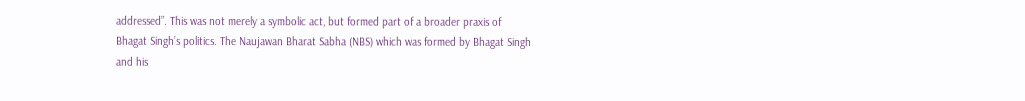addressed”. This was not merely a symbolic act, but formed part of a broader praxis of Bhagat Singh’s politics. The Naujawan Bharat Sabha (NBS) which was formed by Bhagat Singh and his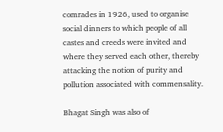comrades in 1926, used to organise social dinners to which people of all castes and creeds were invited and where they served each other, thereby attacking the notion of purity and pollution associated with commensality.

Bhagat Singh was also of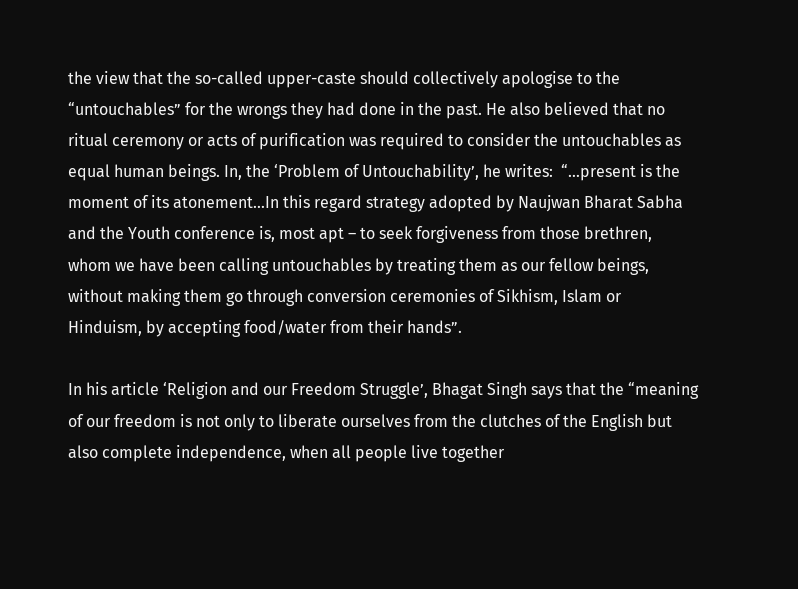the view that the so-called upper-caste should collectively apologise to the “untouchables” for the wrongs they had done in the past. He also believed that no ritual ceremony or acts of purification was required to consider the untouchables as equal human beings. In, the ‘Problem of Untouchability’, he writes:  “…present is the moment of its atonement…In this regard strategy adopted by Naujwan Bharat Sabha and the Youth conference is, most apt – to seek forgiveness from those brethren, whom we have been calling untouchables by treating them as our fellow beings, without making them go through conversion ceremonies of Sikhism, Islam or Hinduism, by accepting food/water from their hands”.

In his article ‘Religion and our Freedom Struggle’, Bhagat Singh says that the “meaning of our freedom is not only to liberate ourselves from the clutches of the English but also complete independence, when all people live together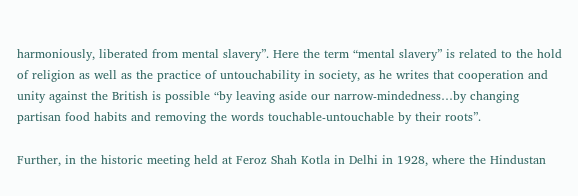harmoniously, liberated from mental slavery”. Here the term “mental slavery” is related to the hold of religion as well as the practice of untouchability in society, as he writes that cooperation and unity against the British is possible “by leaving aside our narrow-mindedness…by changing partisan food habits and removing the words touchable-untouchable by their roots”.

Further, in the historic meeting held at Feroz Shah Kotla in Delhi in 1928, where the Hindustan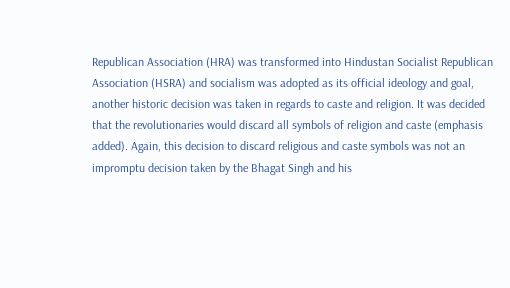Republican Association (HRA) was transformed into Hindustan Socialist Republican Association (HSRA) and socialism was adopted as its official ideology and goal, another historic decision was taken in regards to caste and religion. It was decided that the revolutionaries would discard all symbols of religion and caste (emphasis added). Again, this decision to discard religious and caste symbols was not an impromptu decision taken by the Bhagat Singh and his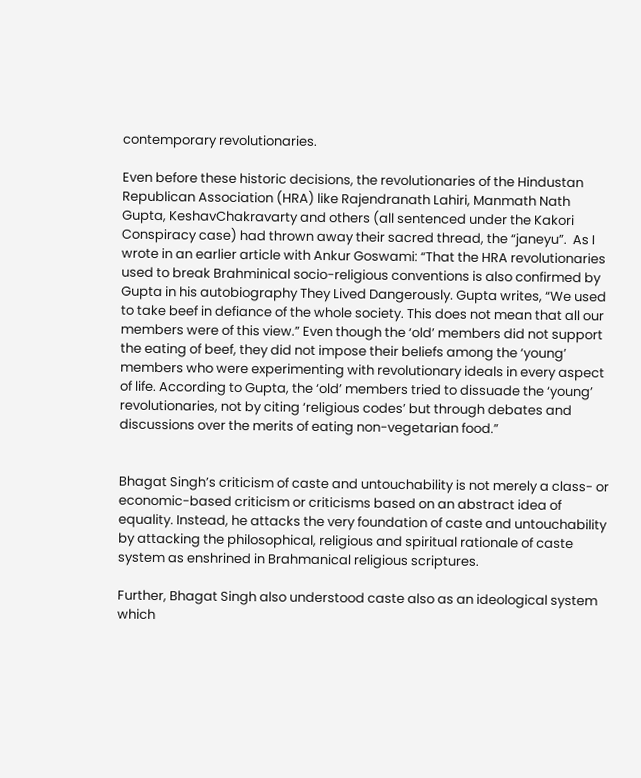contemporary revolutionaries.

Even before these historic decisions, the revolutionaries of the Hindustan Republican Association (HRA) like Rajendranath Lahiri, Manmath Nath Gupta, KeshavChakravarty and others (all sentenced under the Kakori Conspiracy case) had thrown away their sacred thread, the “janeyu”.  As I wrote in an earlier article with Ankur Goswami: “That the HRA revolutionaries used to break Brahminical socio-religious conventions is also confirmed by Gupta in his autobiography They Lived Dangerously. Gupta writes, “We used to take beef in defiance of the whole society. This does not mean that all our members were of this view.” Even though the ‘old’ members did not support the eating of beef, they did not impose their beliefs among the ‘young’ members who were experimenting with revolutionary ideals in every aspect of life. According to Gupta, the ‘old’ members tried to dissuade the ‘young’ revolutionaries, not by citing ‘religious codes’ but through debates and discussions over the merits of eating non-vegetarian food.”


Bhagat Singh’s criticism of caste and untouchability is not merely a class- or economic-based criticism or criticisms based on an abstract idea of equality. Instead, he attacks the very foundation of caste and untouchability by attacking the philosophical, religious and spiritual rationale of caste system as enshrined in Brahmanical religious scriptures.

Further, Bhagat Singh also understood caste also as an ideological system which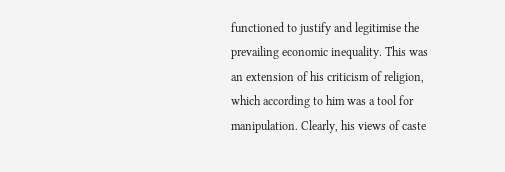functioned to justify and legitimise the prevailing economic inequality. This was an extension of his criticism of religion, which according to him was a tool for manipulation. Clearly, his views of caste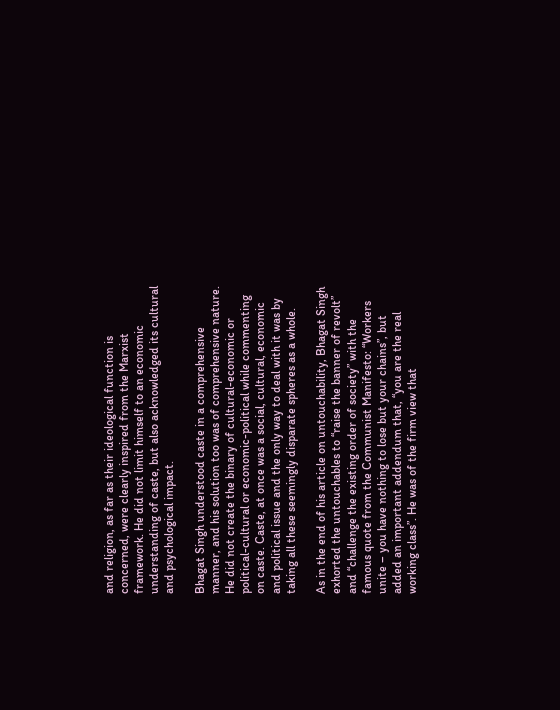and religion, as far as their ideological function is concerned, were clearly inspired from the Marxist framework. He did not limit himself to an economic understanding of caste, but also acknowledged its cultural and psychological impact.

Bhagat Singh understood caste in a comprehensive manner, and his solution too was of comprehensive nature. He did not create the binary of cultural-economic or political-cultural or economic-political while commenting on caste. Caste, at once was a social, cultural, economic and political issue and the only way to deal with it was by taking all these seemingly disparate spheres as a whole.

As in the end of his article on untouchability, Bhagat Singh exhorted the untouchables to “raise the banner of revolt” and “challenge the existing order of society” with the famous quote from the Communist Manifesto: “Workers unite – you have nothing to lose but your chains”, but added an important addendum that, “you are the real working class”. He was of the firm view that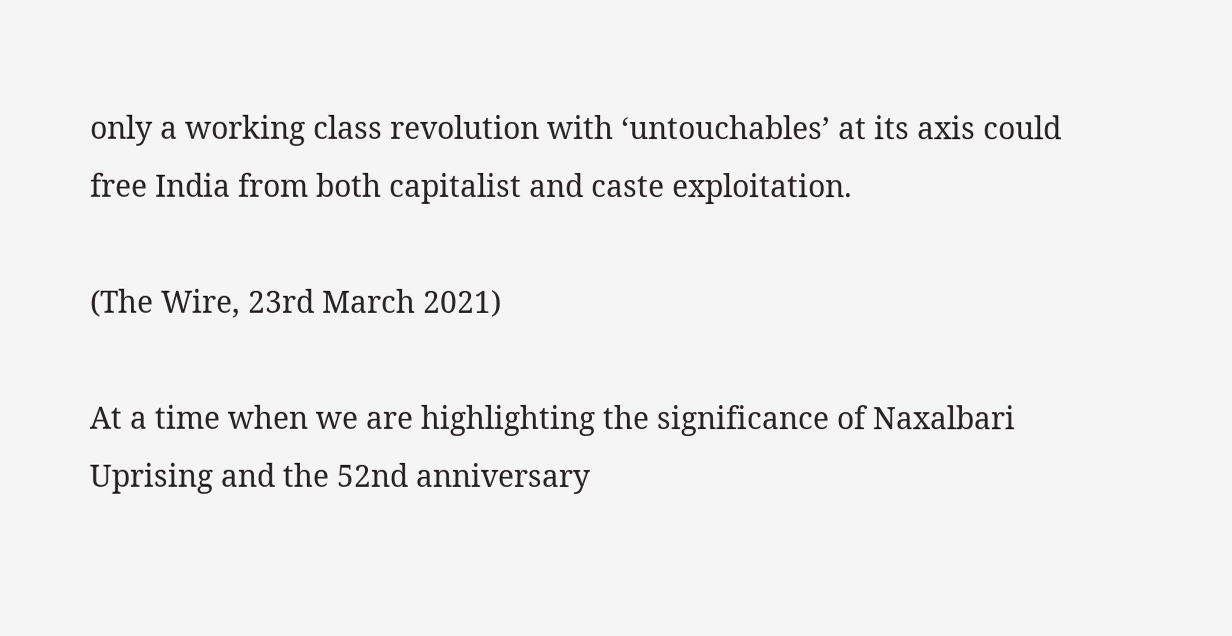only a working class revolution with ‘untouchables’ at its axis could free India from both capitalist and caste exploitation.

(The Wire, 23rd March 2021)

At a time when we are highlighting the significance of Naxalbari Uprising and the 52nd anniversary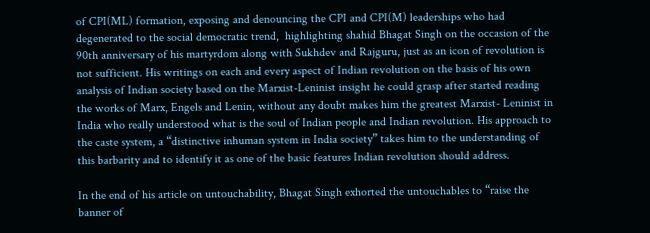of CPI(ML) formation, exposing and denouncing the CPI and CPI(M) leaderships who had degenerated to the social democratic trend,  highlighting shahid Bhagat Singh on the occasion of the 90th anniversary of his martyrdom along with Sukhdev and Rajguru, just as an icon of revolution is not sufficient. His writings on each and every aspect of Indian revolution on the basis of his own analysis of Indian society based on the Marxist-Leninist insight he could grasp after started reading the works of Marx, Engels and Lenin, without any doubt makes him the greatest Marxist- Leninist in India who really understood what is the soul of Indian people and Indian revolution. His approach to the caste system, a “distinctive inhuman system in India society” takes him to the understanding of this barbarity and to identify it as one of the basic features Indian revolution should address.

In the end of his article on untouchability, Bhagat Singh exhorted the untouchables to “raise the banner of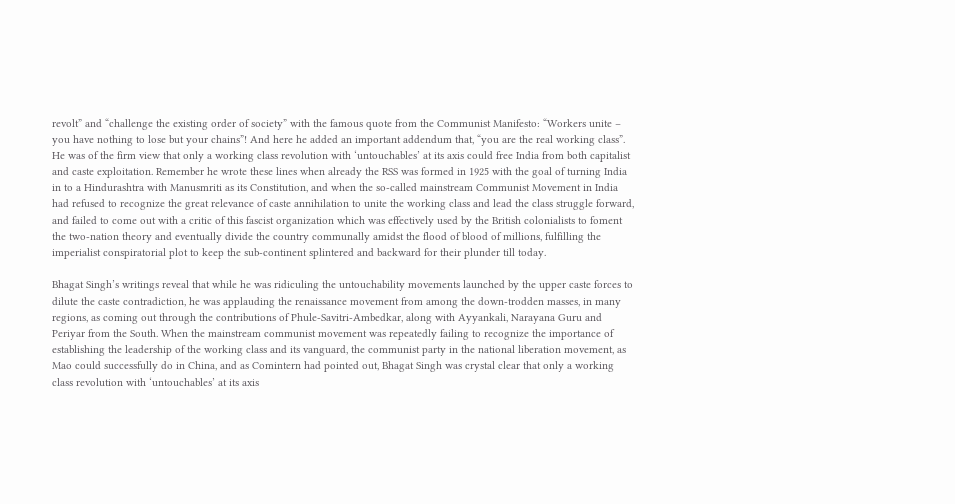revolt” and “challenge the existing order of society” with the famous quote from the Communist Manifesto: “Workers unite – you have nothing to lose but your chains”! And here he added an important addendum that, “you are the real working class”. He was of the firm view that only a working class revolution with ‘untouchables’ at its axis could free India from both capitalist and caste exploitation. Remember he wrote these lines when already the RSS was formed in 1925 with the goal of turning India in to a Hindurashtra with Manusmriti as its Constitution, and when the so-called mainstream Communist Movement in India had refused to recognize the great relevance of caste annihilation to unite the working class and lead the class struggle forward, and failed to come out with a critic of this fascist organization which was effectively used by the British colonialists to foment the two-nation theory and eventually divide the country communally amidst the flood of blood of millions, fulfilling the imperialist conspiratorial plot to keep the sub-continent splintered and backward for their plunder till today.

Bhagat Singh’s writings reveal that while he was ridiculing the untouchability movements launched by the upper caste forces to dilute the caste contradiction, he was applauding the renaissance movement from among the down-trodden masses, in many regions, as coming out through the contributions of Phule-Savitri-Ambedkar, along with Ayyankali, Narayana Guru and Periyar from the South. When the mainstream communist movement was repeatedly failing to recognize the importance of establishing the leadership of the working class and its vanguard, the communist party in the national liberation movement, as Mao could successfully do in China, and as Comintern had pointed out, Bhagat Singh was crystal clear that only a working class revolution with ‘untouchables’ at its axis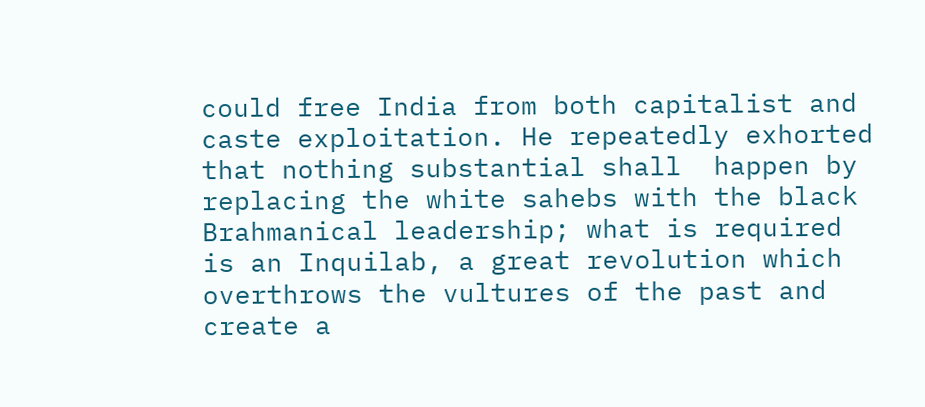could free India from both capitalist and caste exploitation. He repeatedly exhorted that nothing substantial shall  happen by replacing the white sahebs with the black Brahmanical leadership; what is required is an Inquilab, a great revolution which overthrows the vultures of the past and create a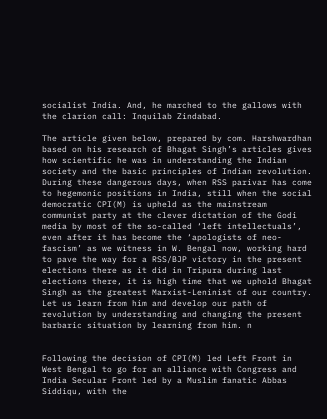socialist India. And, he marched to the gallows with the clarion call: Inquilab Zindabad.

The article given below, prepared by com. Harshwardhan based on his research of Bhagat Singh’s articles gives how scientific he was in understanding the Indian society and the basic principles of Indian revolution. During these dangerous days, when RSS parivar has come to hegemonic positions in India, still when the social democratic CPI(M) is upheld as the mainstream communist party at the clever dictation of the Godi media by most of the so-called ‘left intellectuals’, even after it has become the ‘apologists of neo-fascism’ as we witness in W. Bengal now, working hard to pave the way for a RSS/BJP victory in the present elections there as it did in Tripura during last elections there, it is high time that we uphold Bhagat Singh as the greatest Marxist-Leninist of our country. Let us learn from him and develop our path of revolution by understanding and changing the present barbaric situation by learning from him. n


Following the decision of CPI(M) led Left Front in West Bengal to go for an alliance with Congress and India Secular Front led by a Muslim fanatic Abbas Siddiqu, with the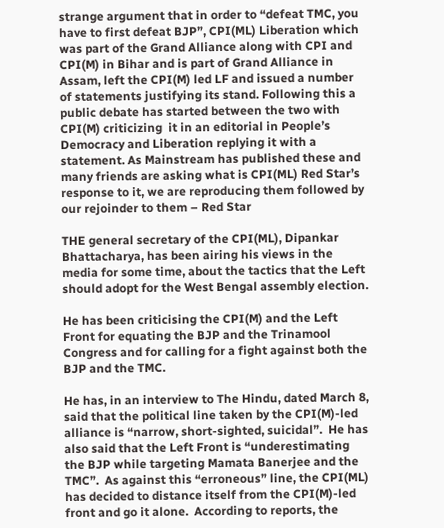strange argument that in order to “defeat TMC, you have to first defeat BJP”, CPI(ML) Liberation which was part of the Grand Alliance along with CPI and CPI(M) in Bihar and is part of Grand Alliance in Assam, left the CPI(M) led LF and issued a number of statements justifying its stand. Following this a public debate has started between the two with CPI(M) criticizing  it in an editorial in People’s Democracy and Liberation replying it with a statement. As Mainstream has published these and many friends are asking what is CPI(ML) Red Star’s response to it, we are reproducing them followed by our rejoinder to them – Red Star

THE general secretary of the CPI(ML), Dipankar Bhattacharya, has been airing his views in the media for some time, about the tactics that the Left should adopt for the West Bengal assembly election.

He has been criticising the CPI(M) and the Left Front for equating the BJP and the Trinamool Congress and for calling for a fight against both the BJP and the TMC.

He has, in an interview to The Hindu, dated March 8, said that the political line taken by the CPI(M)-led alliance is “narrow, short-sighted, suicidal”.  He has also said that the Left Front is “underestimating the BJP while targeting Mamata Banerjee and the TMC”.  As against this “erroneous” line, the CPI(ML) has decided to distance itself from the CPI(M)-led front and go it alone.  According to reports, the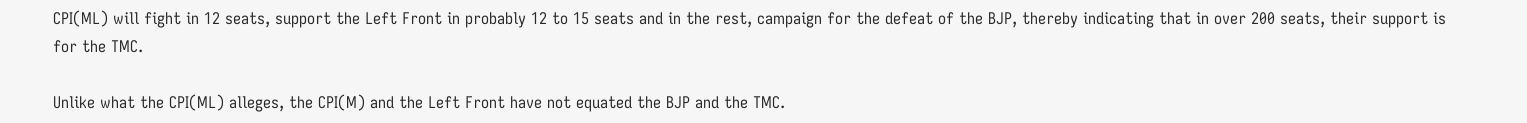CPI(ML) will fight in 12 seats, support the Left Front in probably 12 to 15 seats and in the rest, campaign for the defeat of the BJP, thereby indicating that in over 200 seats, their support is for the TMC.

Unlike what the CPI(ML) alleges, the CPI(M) and the Left Front have not equated the BJP and the TMC.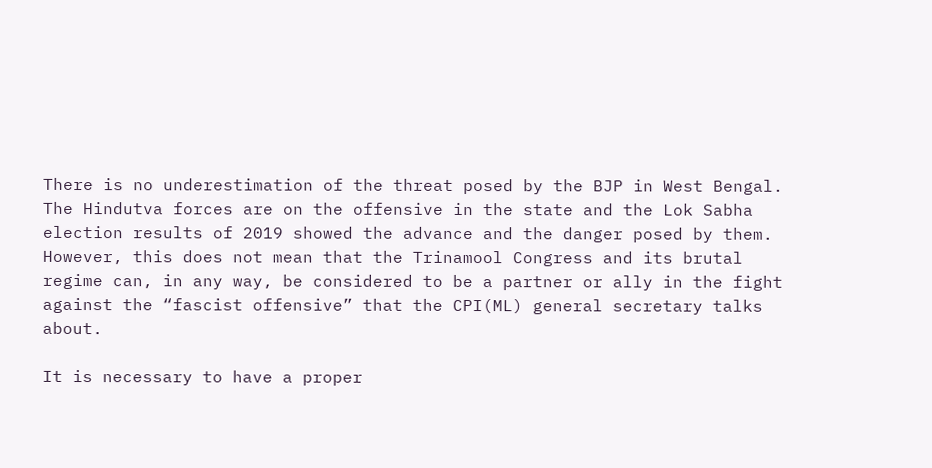There is no underestimation of the threat posed by the BJP in West Bengal.  The Hindutva forces are on the offensive in the state and the Lok Sabha election results of 2019 showed the advance and the danger posed by them. However, this does not mean that the Trinamool Congress and its brutal regime can, in any way, be considered to be a partner or ally in the fight against the “fascist offensive” that the CPI(ML) general secretary talks about.

It is necessary to have a proper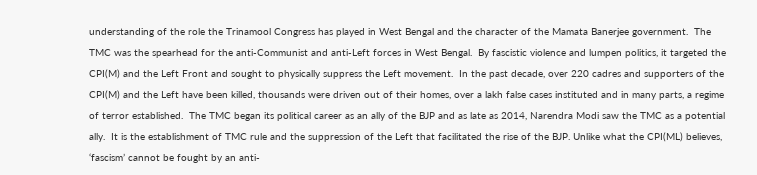understanding of the role the Trinamool Congress has played in West Bengal and the character of the Mamata Banerjee government.  The TMC was the spearhead for the anti-Communist and anti-Left forces in West Bengal.  By fascistic violence and lumpen politics, it targeted the CPI(M) and the Left Front and sought to physically suppress the Left movement.  In the past decade, over 220 cadres and supporters of the CPI(M) and the Left have been killed, thousands were driven out of their homes, over a lakh false cases instituted and in many parts, a regime of terror established.  The TMC began its political career as an ally of the BJP and as late as 2014, Narendra Modi saw the TMC as a potential ally.  It is the establishment of TMC rule and the suppression of the Left that facilitated the rise of the BJP. Unlike what the CPI(ML) believes, ‘fascism’ cannot be fought by an anti-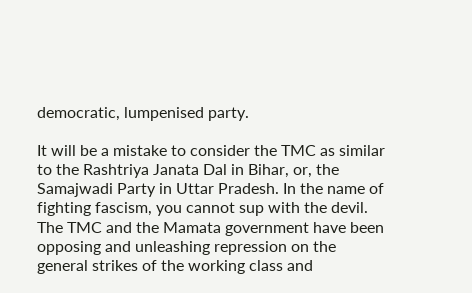democratic, lumpenised party.

It will be a mistake to consider the TMC as similar to the Rashtriya Janata Dal in Bihar, or, the Samajwadi Party in Uttar Pradesh. In the name of fighting fascism, you cannot sup with the devil.  The TMC and the Mamata government have been opposing and unleashing repression on the general strikes of the working class and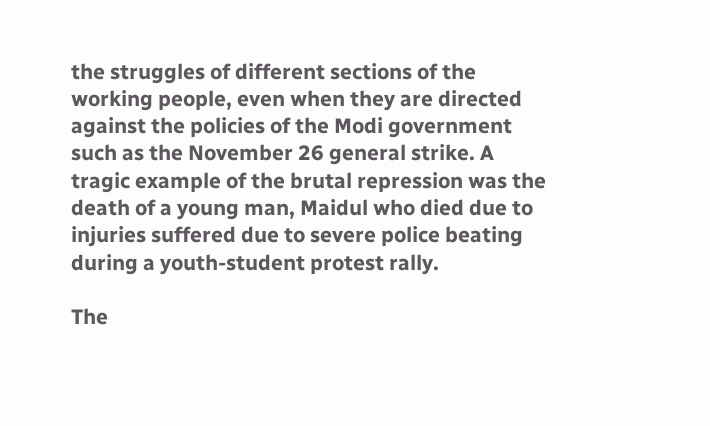the struggles of different sections of the working people, even when they are directed against the policies of the Modi government such as the November 26 general strike. A tragic example of the brutal repression was the death of a young man, Maidul who died due to injuries suffered due to severe police beating during a youth-student protest rally.

The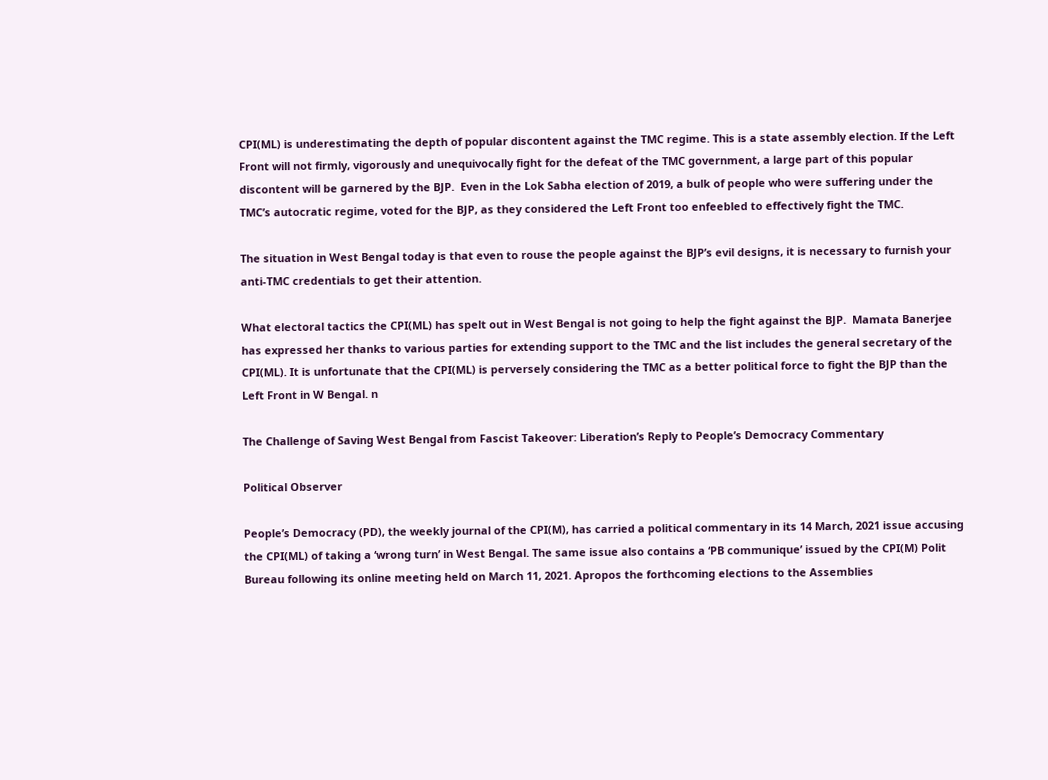CPI(ML) is underestimating the depth of popular discontent against the TMC regime. This is a state assembly election. If the Left Front will not firmly, vigorously and unequivocally fight for the defeat of the TMC government, a large part of this popular discontent will be garnered by the BJP.  Even in the Lok Sabha election of 2019, a bulk of people who were suffering under the TMC’s autocratic regime, voted for the BJP, as they considered the Left Front too enfeebled to effectively fight the TMC.

The situation in West Bengal today is that even to rouse the people against the BJP’s evil designs, it is necessary to furnish your anti-TMC credentials to get their attention.

What electoral tactics the CPI(ML) has spelt out in West Bengal is not going to help the fight against the BJP.  Mamata Banerjee has expressed her thanks to various parties for extending support to the TMC and the list includes the general secretary of the CPI(ML). It is unfortunate that the CPI(ML) is perversely considering the TMC as a better political force to fight the BJP than the Left Front in W Bengal. n

The Challenge of Saving West Bengal from Fascist Takeover: Liberation’s Reply to People’s Democracy Commentary

Political Observer

People’s Democracy (PD), the weekly journal of the CPI(M), has carried a political commentary in its 14 March, 2021 issue accusing the CPI(ML) of taking a ‘wrong turn’ in West Bengal. The same issue also contains a ‘PB communique’ issued by the CPI(M) Polit Bureau following its online meeting held on March 11, 2021. Apropos the forthcoming elections to the Assemblies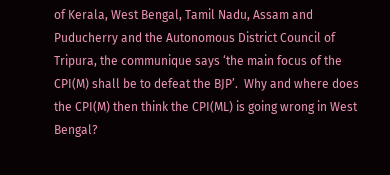of Kerala, West Bengal, Tamil Nadu, Assam and Puducherry and the Autonomous District Council of Tripura, the communique says ‘the main focus of the CPI(M) shall be to defeat the BJP’.  Why and where does the CPI(M) then think the CPI(ML) is going wrong in West Bengal?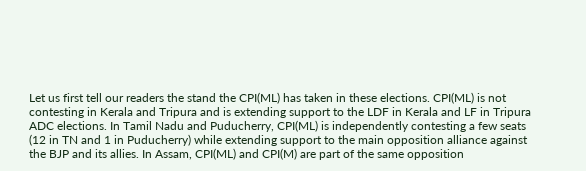Let us first tell our readers the stand the CPI(ML) has taken in these elections. CPI(ML) is not contesting in Kerala and Tripura and is extending support to the LDF in Kerala and LF in Tripura ADC elections. In Tamil Nadu and Puducherry, CPI(ML) is independently contesting a few seats (12 in TN and 1 in Puducherry) while extending support to the main opposition alliance against the BJP and its allies. In Assam, CPI(ML) and CPI(M) are part of the same opposition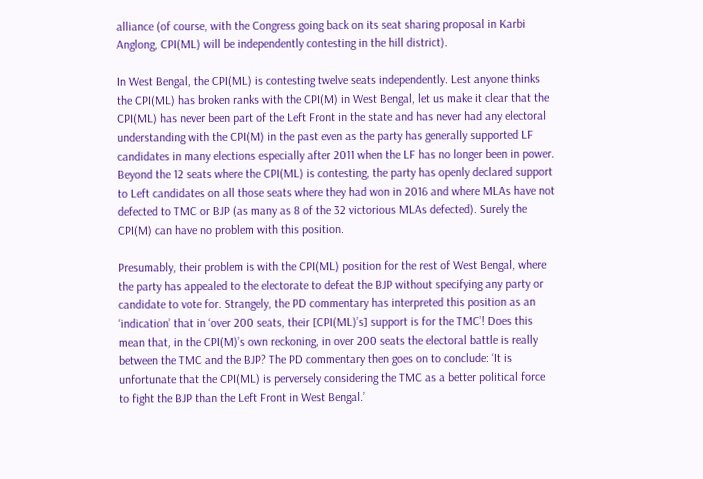alliance (of course, with the Congress going back on its seat sharing proposal in Karbi Anglong, CPI(ML) will be independently contesting in the hill district).

In West Bengal, the CPI(ML) is contesting twelve seats independently. Lest anyone thinks the CPI(ML) has broken ranks with the CPI(M) in West Bengal, let us make it clear that the CPI(ML) has never been part of the Left Front in the state and has never had any electoral understanding with the CPI(M) in the past even as the party has generally supported LF candidates in many elections especially after 2011 when the LF has no longer been in power. Beyond the 12 seats where the CPI(ML) is contesting, the party has openly declared support to Left candidates on all those seats where they had won in 2016 and where MLAs have not defected to TMC or BJP (as many as 8 of the 32 victorious MLAs defected). Surely the CPI(M) can have no problem with this position.

Presumably, their problem is with the CPI(ML) position for the rest of West Bengal, where the party has appealed to the electorate to defeat the BJP without specifying any party or candidate to vote for. Strangely, the PD commentary has interpreted this position as an ‘indication’ that in ‘over 200 seats, their [CPI(ML)’s] support is for the TMC’! Does this mean that, in the CPI(M)’s own reckoning, in over 200 seats the electoral battle is really between the TMC and the BJP? The PD commentary then goes on to conclude: ‘It is unfortunate that the CPI(ML) is perversely considering the TMC as a better political force to fight the BJP than the Left Front in West Bengal.’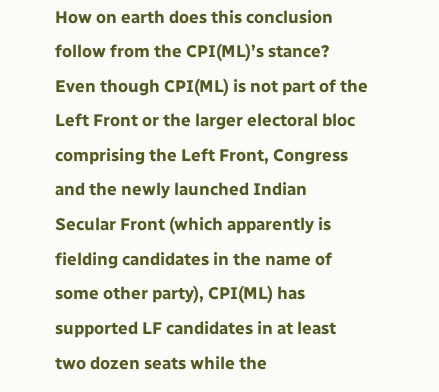How on earth does this conclusion follow from the CPI(ML)’s stance? Even though CPI(ML) is not part of the Left Front or the larger electoral bloc comprising the Left Front, Congress and the newly launched Indian Secular Front (which apparently is fielding candidates in the name of some other party), CPI(ML) has supported LF candidates in at least two dozen seats while the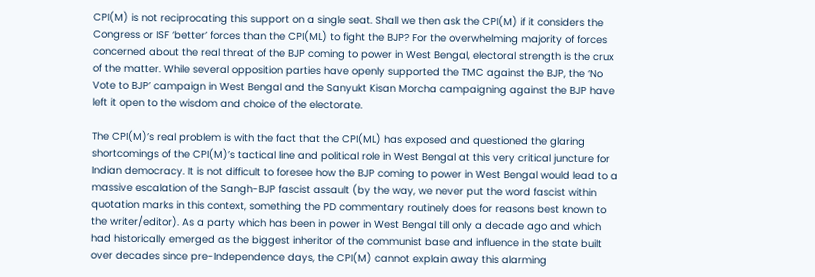CPI(M) is not reciprocating this support on a single seat. Shall we then ask the CPI(M) if it considers the Congress or ISF ‘better’ forces than the CPI(ML) to fight the BJP? For the overwhelming majority of forces concerned about the real threat of the BJP coming to power in West Bengal, electoral strength is the crux of the matter. While several opposition parties have openly supported the TMC against the BJP, the ‘No Vote to BJP’ campaign in West Bengal and the Sanyukt Kisan Morcha campaigning against the BJP have left it open to the wisdom and choice of the electorate.

The CPI(M)’s real problem is with the fact that the CPI(ML) has exposed and questioned the glaring shortcomings of the CPI(M)’s tactical line and political role in West Bengal at this very critical juncture for Indian democracy. It is not difficult to foresee how the BJP coming to power in West Bengal would lead to a massive escalation of the Sangh-BJP fascist assault (by the way, we never put the word fascist within quotation marks in this context, something the PD commentary routinely does for reasons best known to the writer/editor). As a party which has been in power in West Bengal till only a decade ago and which had historically emerged as the biggest inheritor of the communist base and influence in the state built over decades since pre-Independence days, the CPI(M) cannot explain away this alarming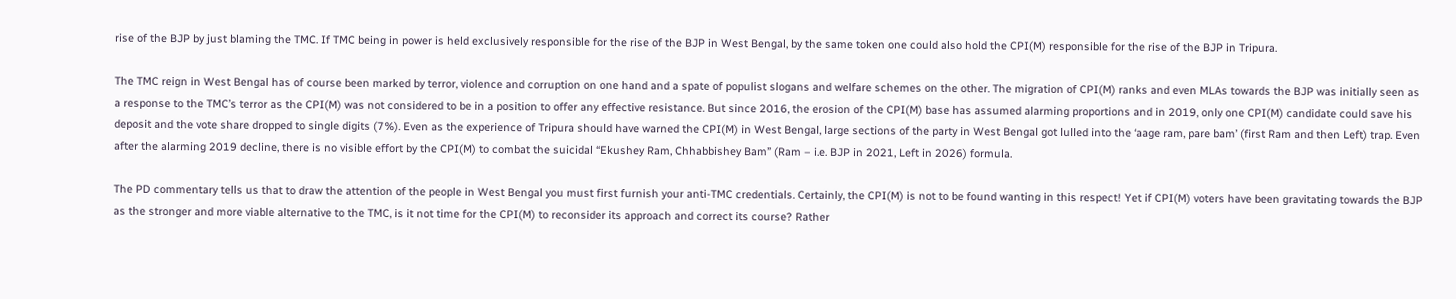rise of the BJP by just blaming the TMC. If TMC being in power is held exclusively responsible for the rise of the BJP in West Bengal, by the same token one could also hold the CPI(M) responsible for the rise of the BJP in Tripura.

The TMC reign in West Bengal has of course been marked by terror, violence and corruption on one hand and a spate of populist slogans and welfare schemes on the other. The migration of CPI(M) ranks and even MLAs towards the BJP was initially seen as a response to the TMC’s terror as the CPI(M) was not considered to be in a position to offer any effective resistance. But since 2016, the erosion of the CPI(M) base has assumed alarming proportions and in 2019, only one CPI(M) candidate could save his deposit and the vote share dropped to single digits (7%). Even as the experience of Tripura should have warned the CPI(M) in West Bengal, large sections of the party in West Bengal got lulled into the ‘aage ram, pare bam’ (first Ram and then Left) trap. Even after the alarming 2019 decline, there is no visible effort by the CPI(M) to combat the suicidal “Ekushey Ram, Chhabbishey Bam” (Ram – i.e. BJP in 2021, Left in 2026) formula.

The PD commentary tells us that to draw the attention of the people in West Bengal you must first furnish your anti-TMC credentials. Certainly, the CPI(M) is not to be found wanting in this respect! Yet if CPI(M) voters have been gravitating towards the BJP as the stronger and more viable alternative to the TMC, is it not time for the CPI(M) to reconsider its approach and correct its course? Rather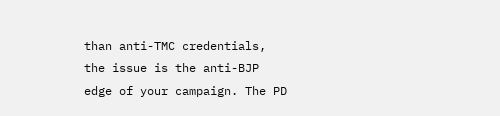than anti-TMC credentials, the issue is the anti-BJP edge of your campaign. The PD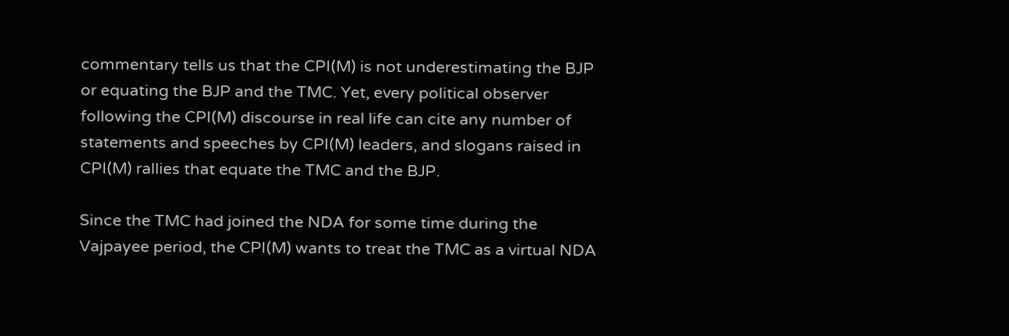commentary tells us that the CPI(M) is not underestimating the BJP or equating the BJP and the TMC. Yet, every political observer following the CPI(M) discourse in real life can cite any number of statements and speeches by CPI(M) leaders, and slogans raised in CPI(M) rallies that equate the TMC and the BJP.

Since the TMC had joined the NDA for some time during the Vajpayee period, the CPI(M) wants to treat the TMC as a virtual NDA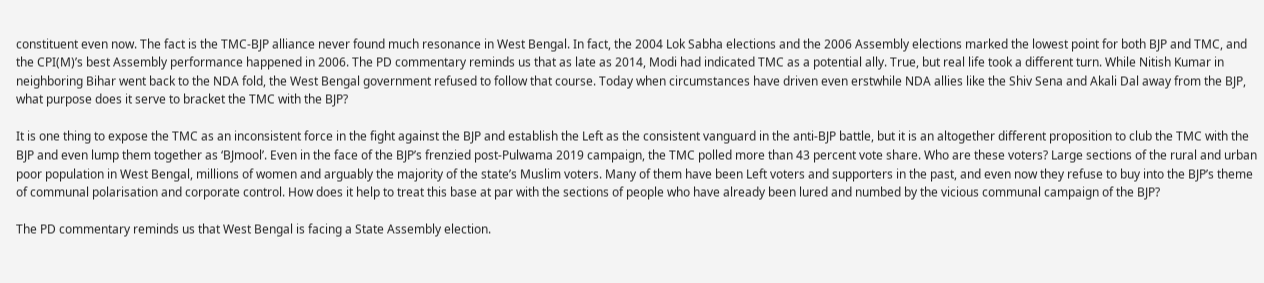constituent even now. The fact is the TMC-BJP alliance never found much resonance in West Bengal. In fact, the 2004 Lok Sabha elections and the 2006 Assembly elections marked the lowest point for both BJP and TMC, and the CPI(M)’s best Assembly performance happened in 2006. The PD commentary reminds us that as late as 2014, Modi had indicated TMC as a potential ally. True, but real life took a different turn. While Nitish Kumar in neighboring Bihar went back to the NDA fold, the West Bengal government refused to follow that course. Today when circumstances have driven even erstwhile NDA allies like the Shiv Sena and Akali Dal away from the BJP, what purpose does it serve to bracket the TMC with the BJP?

It is one thing to expose the TMC as an inconsistent force in the fight against the BJP and establish the Left as the consistent vanguard in the anti-BJP battle, but it is an altogether different proposition to club the TMC with the BJP and even lump them together as ‘BJmool’. Even in the face of the BJP’s frenzied post-Pulwama 2019 campaign, the TMC polled more than 43 percent vote share. Who are these voters? Large sections of the rural and urban poor population in West Bengal, millions of women and arguably the majority of the state’s Muslim voters. Many of them have been Left voters and supporters in the past, and even now they refuse to buy into the BJP’s theme of communal polarisation and corporate control. How does it help to treat this base at par with the sections of people who have already been lured and numbed by the vicious communal campaign of the BJP?

The PD commentary reminds us that West Bengal is facing a State Assembly election.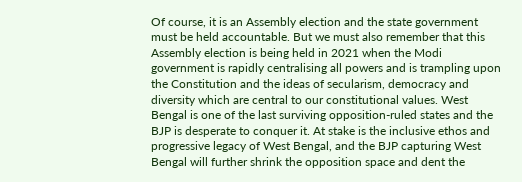Of course, it is an Assembly election and the state government must be held accountable. But we must also remember that this Assembly election is being held in 2021 when the Modi government is rapidly centralising all powers and is trampling upon the Constitution and the ideas of secularism, democracy and diversity which are central to our constitutional values. West Bengal is one of the last surviving opposition-ruled states and the BJP is desperate to conquer it. At stake is the inclusive ethos and progressive legacy of West Bengal, and the BJP capturing West Bengal will further shrink the opposition space and dent the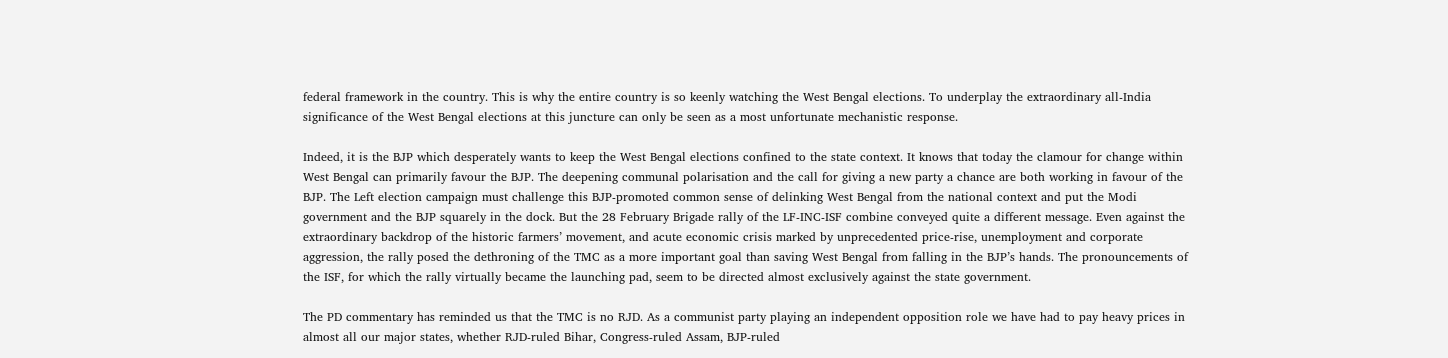federal framework in the country. This is why the entire country is so keenly watching the West Bengal elections. To underplay the extraordinary all-India significance of the West Bengal elections at this juncture can only be seen as a most unfortunate mechanistic response.

Indeed, it is the BJP which desperately wants to keep the West Bengal elections confined to the state context. It knows that today the clamour for change within West Bengal can primarily favour the BJP. The deepening communal polarisation and the call for giving a new party a chance are both working in favour of the BJP. The Left election campaign must challenge this BJP-promoted common sense of delinking West Bengal from the national context and put the Modi government and the BJP squarely in the dock. But the 28 February Brigade rally of the LF-INC-ISF combine conveyed quite a different message. Even against the extraordinary backdrop of the historic farmers’ movement, and acute economic crisis marked by unprecedented price-rise, unemployment and corporate aggression, the rally posed the dethroning of the TMC as a more important goal than saving West Bengal from falling in the BJP’s hands. The pronouncements of the ISF, for which the rally virtually became the launching pad, seem to be directed almost exclusively against the state government.

The PD commentary has reminded us that the TMC is no RJD. As a communist party playing an independent opposition role we have had to pay heavy prices in almost all our major states, whether RJD-ruled Bihar, Congress-ruled Assam, BJP-ruled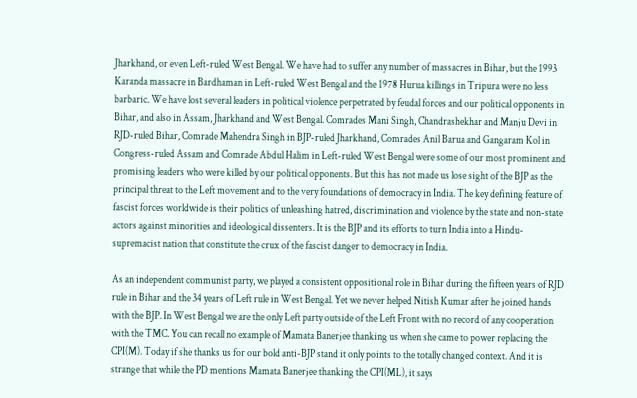Jharkhand, or even Left-ruled West Bengal. We have had to suffer any number of massacres in Bihar, but the 1993 Karanda massacre in Bardhaman in Left-ruled West Bengal and the 1978 Hurua killings in Tripura were no less barbaric. We have lost several leaders in political violence perpetrated by feudal forces and our political opponents in Bihar, and also in Assam, Jharkhand and West Bengal. Comrades Mani Singh, Chandrashekhar and Manju Devi in RJD-ruled Bihar, Comrade Mahendra Singh in BJP-ruled Jharkhand, Comrades Anil Barua and Gangaram Kol in Congress-ruled Assam and Comrade Abdul Halim in Left-ruled West Bengal were some of our most prominent and promising leaders who were killed by our political opponents. But this has not made us lose sight of the BJP as the principal threat to the Left movement and to the very foundations of democracy in India. The key defining feature of fascist forces worldwide is their politics of unleashing hatred, discrimination and violence by the state and non-state actors against minorities and ideological dissenters. It is the BJP and its efforts to turn India into a Hindu-supremacist nation that constitute the crux of the fascist danger to democracy in India.

As an independent communist party, we played a consistent oppositional role in Bihar during the fifteen years of RJD rule in Bihar and the 34 years of Left rule in West Bengal. Yet we never helped Nitish Kumar after he joined hands with the BJP. In West Bengal we are the only Left party outside of the Left Front with no record of any cooperation with the TMC. You can recall no example of Mamata Banerjee thanking us when she came to power replacing the CPI(M). Today if she thanks us for our bold anti-BJP stand it only points to the totally changed context. And it is strange that while the PD mentions Mamata Banerjee thanking the CPI(ML), it says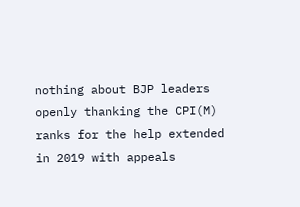nothing about BJP leaders openly thanking the CPI(M) ranks for the help extended in 2019 with appeals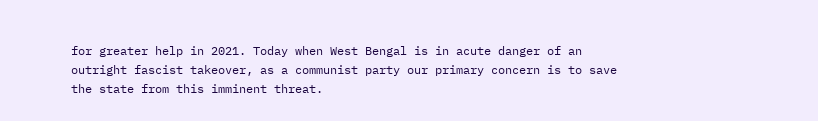for greater help in 2021. Today when West Bengal is in acute danger of an outright fascist takeover, as a communist party our primary concern is to save the state from this imminent threat.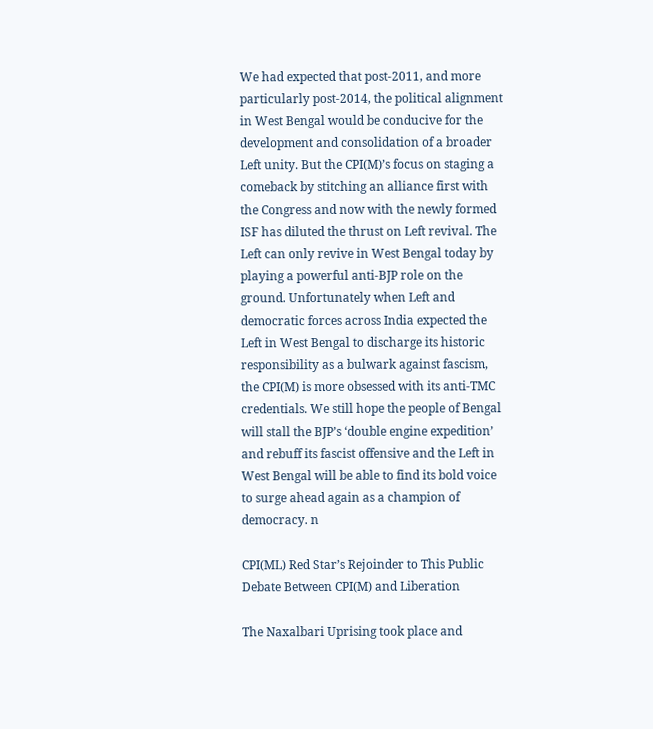We had expected that post-2011, and more particularly post-2014, the political alignment in West Bengal would be conducive for the development and consolidation of a broader Left unity. But the CPI(M)’s focus on staging a comeback by stitching an alliance first with the Congress and now with the newly formed ISF has diluted the thrust on Left revival. The Left can only revive in West Bengal today by playing a powerful anti-BJP role on the ground. Unfortunately when Left and democratic forces across India expected the Left in West Bengal to discharge its historic responsibility as a bulwark against fascism, the CPI(M) is more obsessed with its anti-TMC credentials. We still hope the people of Bengal will stall the BJP’s ‘double engine expedition’ and rebuff its fascist offensive and the Left in West Bengal will be able to find its bold voice to surge ahead again as a champion of democracy. n

CPI(ML) Red Star’s Rejoinder to This Public Debate Between CPI(M) and Liberation

The Naxalbari Uprising took place and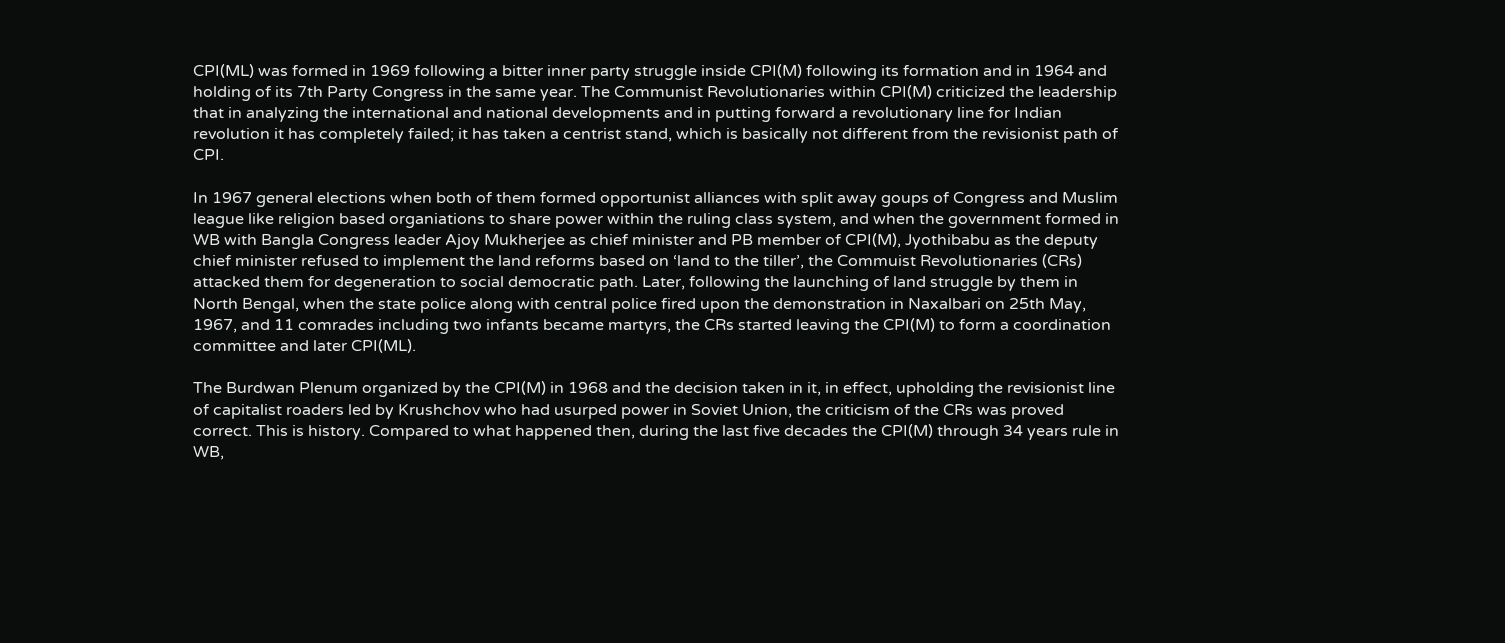CPI(ML) was formed in 1969 following a bitter inner party struggle inside CPI(M) following its formation and in 1964 and holding of its 7th Party Congress in the same year. The Communist Revolutionaries within CPI(M) criticized the leadership that in analyzing the international and national developments and in putting forward a revolutionary line for Indian revolution it has completely failed; it has taken a centrist stand, which is basically not different from the revisionist path of CPI.

In 1967 general elections when both of them formed opportunist alliances with split away goups of Congress and Muslim league like religion based organiations to share power within the ruling class system, and when the government formed in WB with Bangla Congress leader Ajoy Mukherjee as chief minister and PB member of CPI(M), Jyothibabu as the deputy chief minister refused to implement the land reforms based on ‘land to the tiller’, the Commuist Revolutionaries (CRs) attacked them for degeneration to social democratic path. Later, following the launching of land struggle by them in North Bengal, when the state police along with central police fired upon the demonstration in Naxalbari on 25th May, 1967, and 11 comrades including two infants became martyrs, the CRs started leaving the CPI(M) to form a coordination committee and later CPI(ML).

The Burdwan Plenum organized by the CPI(M) in 1968 and the decision taken in it, in effect, upholding the revisionist line of capitalist roaders led by Krushchov who had usurped power in Soviet Union, the criticism of the CRs was proved correct. This is history. Compared to what happened then, during the last five decades the CPI(M) through 34 years rule in WB,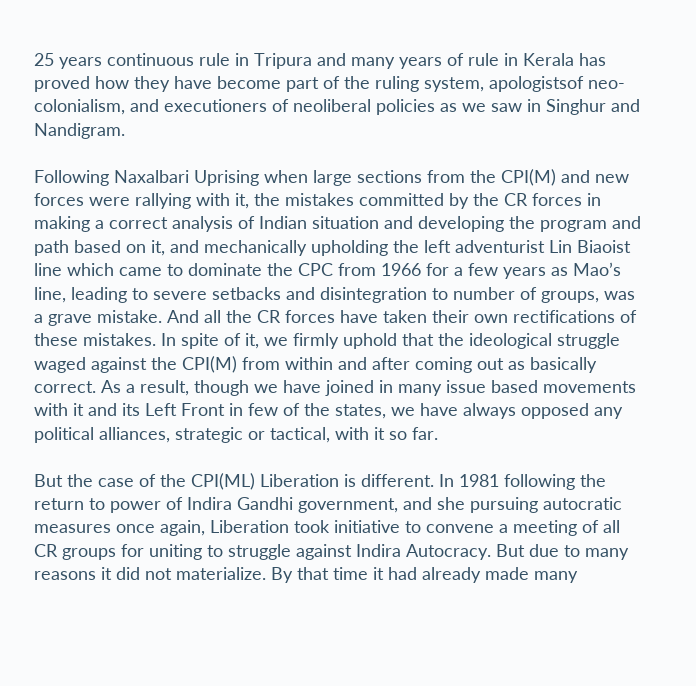25 years continuous rule in Tripura and many years of rule in Kerala has proved how they have become part of the ruling system, apologistsof neo-colonialism, and executioners of neoliberal policies as we saw in Singhur and Nandigram.

Following Naxalbari Uprising when large sections from the CPI(M) and new forces were rallying with it, the mistakes committed by the CR forces in making a correct analysis of Indian situation and developing the program and path based on it, and mechanically upholding the left adventurist Lin Biaoist line which came to dominate the CPC from 1966 for a few years as Mao’s line, leading to severe setbacks and disintegration to number of groups, was a grave mistake. And all the CR forces have taken their own rectifications of these mistakes. In spite of it, we firmly uphold that the ideological struggle waged against the CPI(M) from within and after coming out as basically correct. As a result, though we have joined in many issue based movements with it and its Left Front in few of the states, we have always opposed any political alliances, strategic or tactical, with it so far.

But the case of the CPI(ML) Liberation is different. In 1981 following the return to power of Indira Gandhi government, and she pursuing autocratic measures once again, Liberation took initiative to convene a meeting of all CR groups for uniting to struggle against Indira Autocracy. But due to many reasons it did not materialize. By that time it had already made many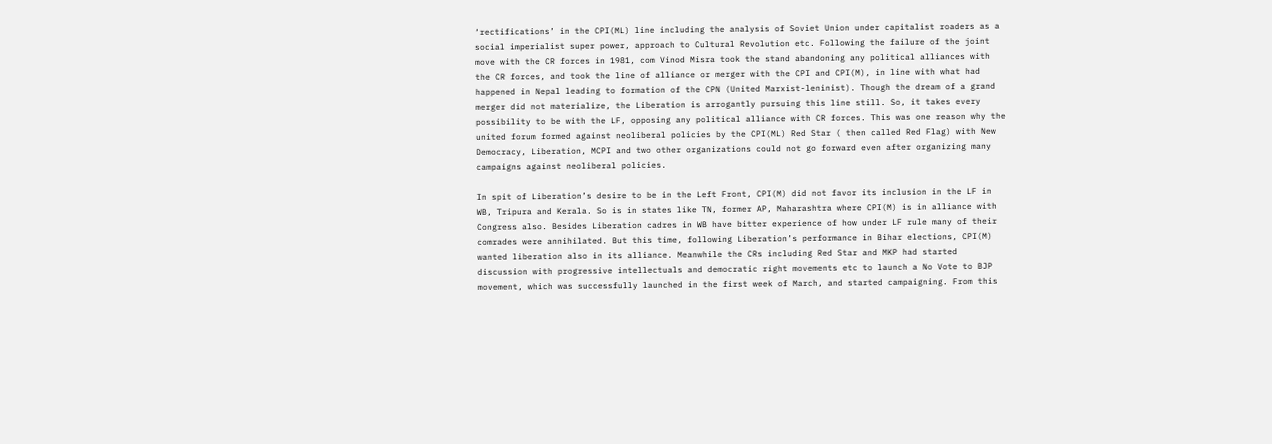‘rectifications’ in the CPI(ML) line including the analysis of Soviet Union under capitalist roaders as a social imperialist super power, approach to Cultural Revolution etc. Following the failure of the joint move with the CR forces in 1981, com Vinod Misra took the stand abandoning any political alliances with the CR forces, and took the line of alliance or merger with the CPI and CPI(M), in line with what had happened in Nepal leading to formation of the CPN (United Marxist-leninist). Though the dream of a grand merger did not materialize, the Liberation is arrogantly pursuing this line still. So, it takes every possibility to be with the LF, opposing any political alliance with CR forces. This was one reason why the united forum formed against neoliberal policies by the CPI(ML) Red Star ( then called Red Flag) with New Democracy, Liberation, MCPI and two other organizations could not go forward even after organizing many campaigns against neoliberal policies.

In spit of Liberation’s desire to be in the Left Front, CPI(M) did not favor its inclusion in the LF in WB, Tripura and Kerala. So is in states like TN, former AP, Maharashtra where CPI(M) is in alliance with Congress also. Besides Liberation cadres in WB have bitter experience of how under LF rule many of their comrades were annihilated. But this time, following Liberation’s performance in Bihar elections, CPI(M) wanted liberation also in its alliance. Meanwhile the CRs including Red Star and MKP had started discussion with progressive intellectuals and democratic right movements etc to launch a No Vote to BJP movement, which was successfully launched in the first week of March, and started campaigning. From this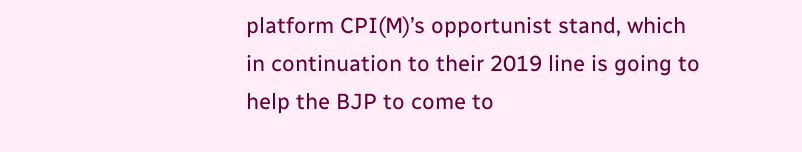platform CPI(M)’s opportunist stand, which in continuation to their 2019 line is going to help the BJP to come to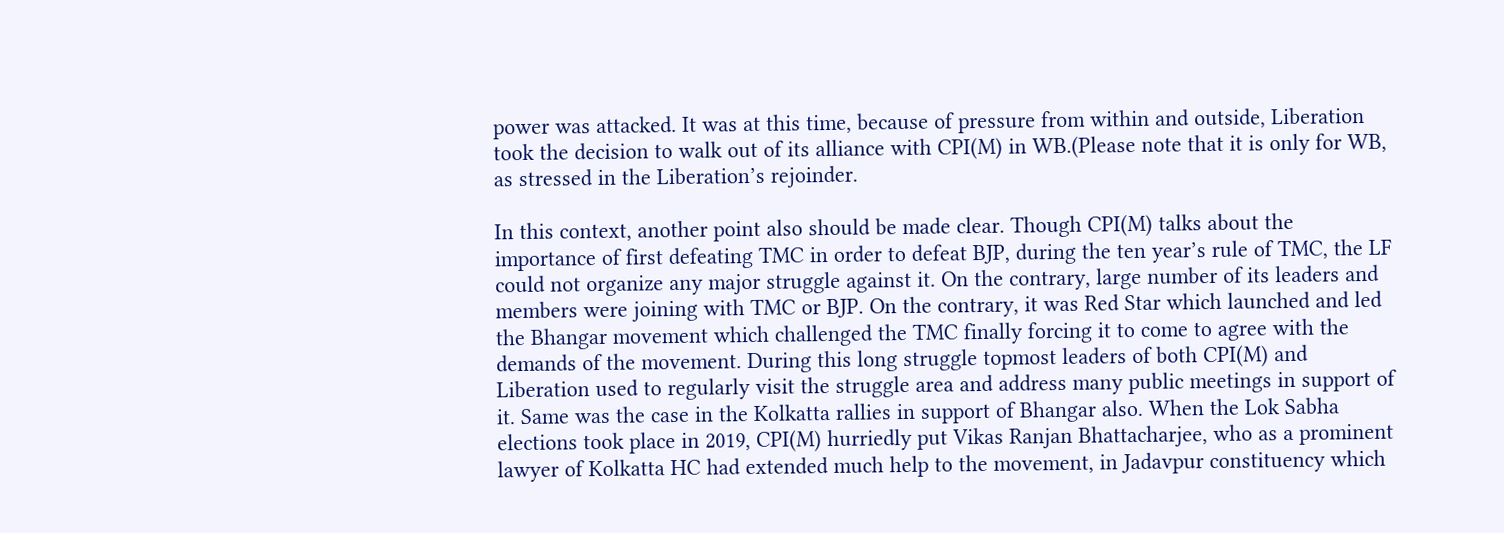power was attacked. It was at this time, because of pressure from within and outside, Liberation took the decision to walk out of its alliance with CPI(M) in WB.(Please note that it is only for WB, as stressed in the Liberation’s rejoinder.

In this context, another point also should be made clear. Though CPI(M) talks about the importance of first defeating TMC in order to defeat BJP, during the ten year’s rule of TMC, the LF could not organize any major struggle against it. On the contrary, large number of its leaders and members were joining with TMC or BJP. On the contrary, it was Red Star which launched and led the Bhangar movement which challenged the TMC finally forcing it to come to agree with the demands of the movement. During this long struggle topmost leaders of both CPI(M) and Liberation used to regularly visit the struggle area and address many public meetings in support of it. Same was the case in the Kolkatta rallies in support of Bhangar also. When the Lok Sabha elections took place in 2019, CPI(M) hurriedly put Vikas Ranjan Bhattacharjee, who as a prominent lawyer of Kolkatta HC had extended much help to the movement, in Jadavpur constituency which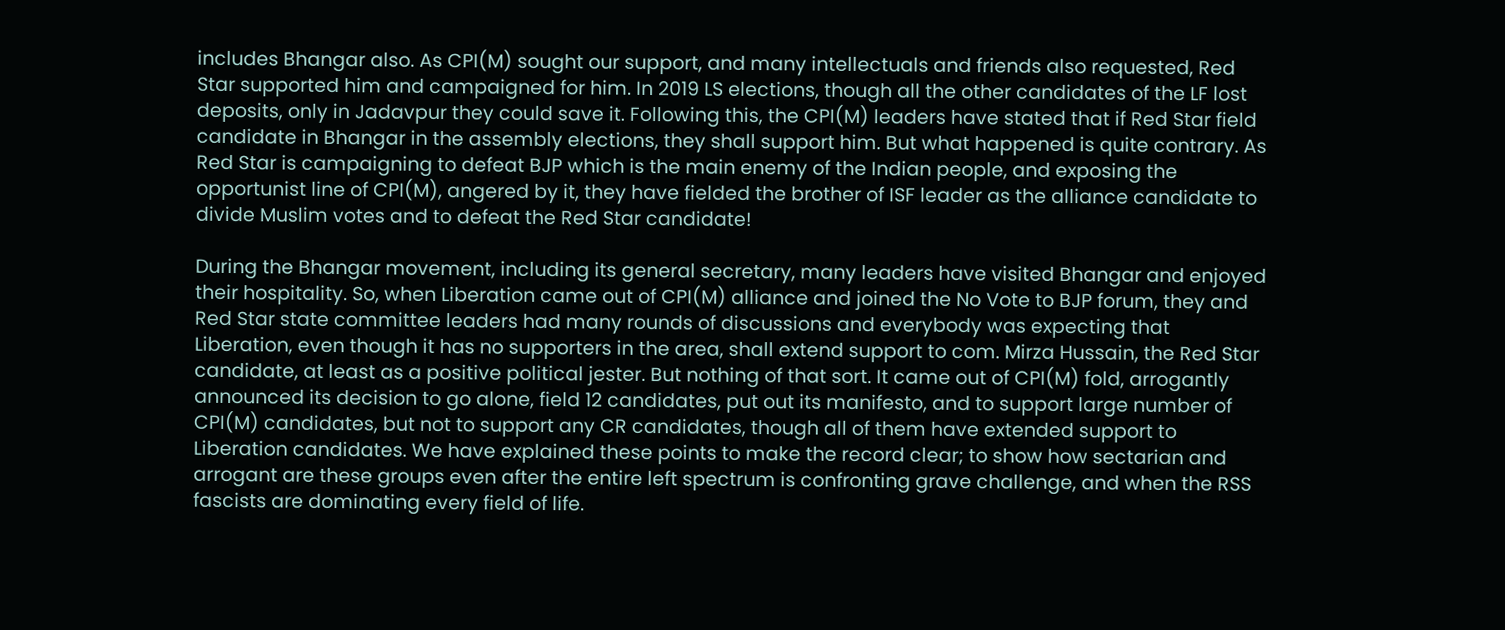includes Bhangar also. As CPI(M) sought our support, and many intellectuals and friends also requested, Red Star supported him and campaigned for him. In 2019 LS elections, though all the other candidates of the LF lost deposits, only in Jadavpur they could save it. Following this, the CPI(M) leaders have stated that if Red Star field candidate in Bhangar in the assembly elections, they shall support him. But what happened is quite contrary. As Red Star is campaigning to defeat BJP which is the main enemy of the Indian people, and exposing the opportunist line of CPI(M), angered by it, they have fielded the brother of ISF leader as the alliance candidate to divide Muslim votes and to defeat the Red Star candidate!

During the Bhangar movement, including its general secretary, many leaders have visited Bhangar and enjoyed their hospitality. So, when Liberation came out of CPI(M) alliance and joined the No Vote to BJP forum, they and Red Star state committee leaders had many rounds of discussions and everybody was expecting that Liberation, even though it has no supporters in the area, shall extend support to com. Mirza Hussain, the Red Star candidate, at least as a positive political jester. But nothing of that sort. It came out of CPI(M) fold, arrogantly announced its decision to go alone, field 12 candidates, put out its manifesto, and to support large number of CPI(M) candidates, but not to support any CR candidates, though all of them have extended support to Liberation candidates. We have explained these points to make the record clear; to show how sectarian and arrogant are these groups even after the entire left spectrum is confronting grave challenge, and when the RSS fascists are dominating every field of life.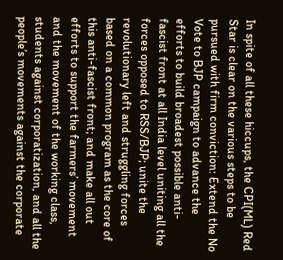In spite of all these hiccups, the CPI(ML) Red Star is clear on the various steps to be pursued with firm conviction: Extend the No Vote to BJP campaign to advance the efforts to build broadest possible anti-fascist front at all India level uniting all the forces opposed to RSS/BJP; unite the revolutionary left and struggling forces based on a common program as the core of this anti-fascist front; and make all out efforts to support the farmers’ movement and the movement of the working class, students against corporatization, and all the people’s movements against the corporate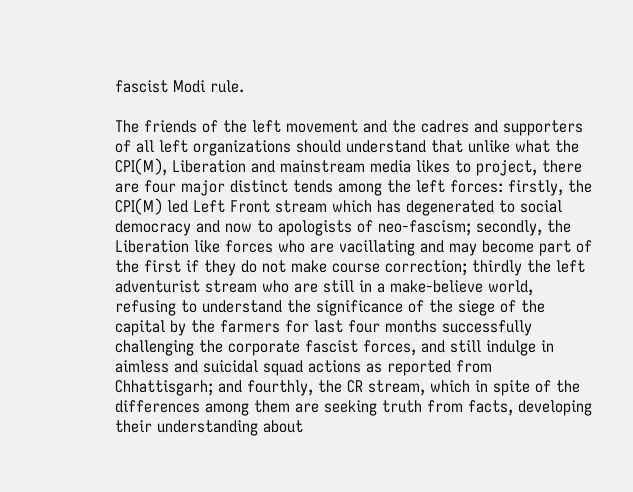fascist Modi rule.

The friends of the left movement and the cadres and supporters of all left organizations should understand that unlike what the CPI(M), Liberation and mainstream media likes to project, there are four major distinct tends among the left forces: firstly, the CPI(M) led Left Front stream which has degenerated to social democracy and now to apologists of neo-fascism; secondly, the Liberation like forces who are vacillating and may become part of the first if they do not make course correction; thirdly the left adventurist stream who are still in a make-believe world, refusing to understand the significance of the siege of the capital by the farmers for last four months successfully challenging the corporate fascist forces, and still indulge in aimless and suicidal squad actions as reported from Chhattisgarh; and fourthly, the CR stream, which in spite of the differences among them are seeking truth from facts, developing their understanding about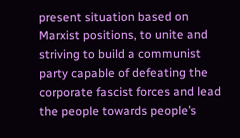present situation based on Marxist positions, to unite and striving to build a communist party capable of defeating the corporate fascist forces and lead the people towards people’s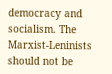democracy and socialism. The Marxist-Leninists should not be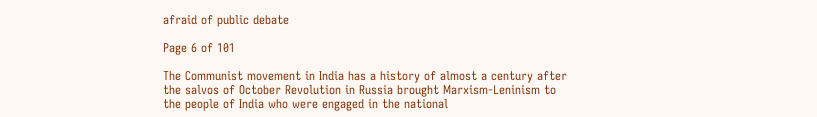afraid of public debate

Page 6 of 101

The Communist movement in India has a history of almost a century after the salvos of October Revolution in Russia brought Marxism-Leninism to the people of India who were engaged in the national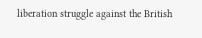liberation struggle against the British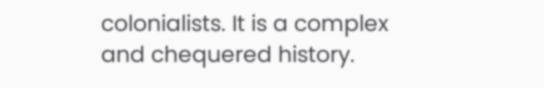colonialists. It is a complex and chequered history.